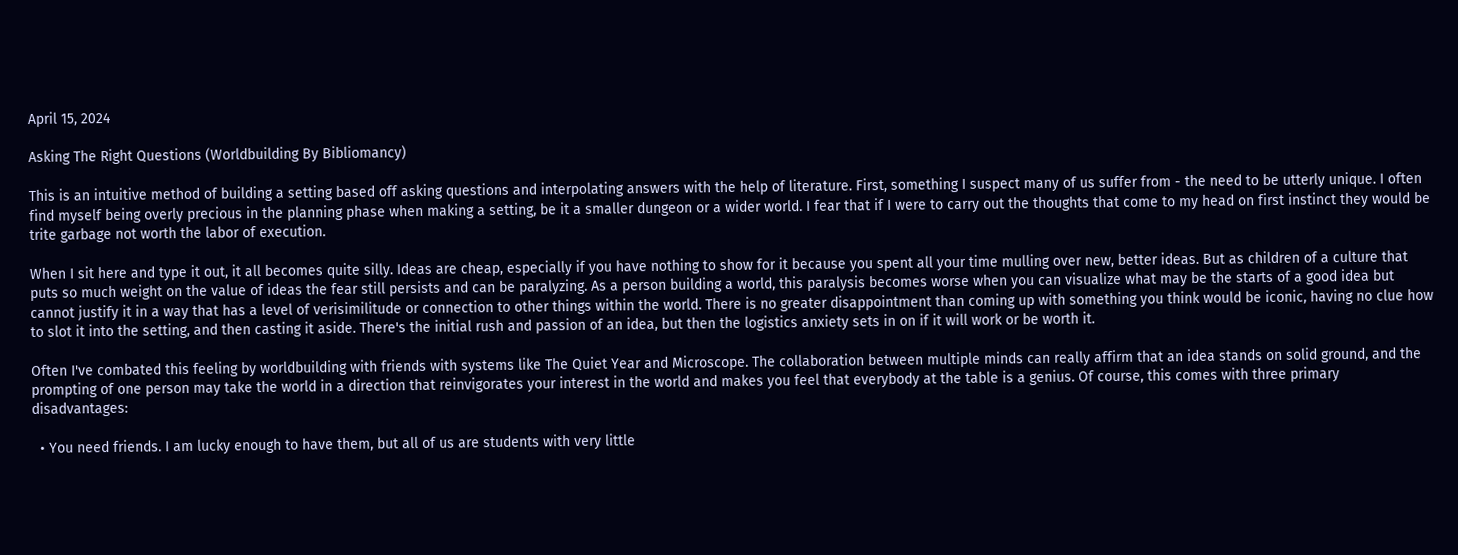April 15, 2024

Asking The Right Questions (Worldbuilding By Bibliomancy)

This is an intuitive method of building a setting based off asking questions and interpolating answers with the help of literature. First, something I suspect many of us suffer from - the need to be utterly unique. I often find myself being overly precious in the planning phase when making a setting, be it a smaller dungeon or a wider world. I fear that if I were to carry out the thoughts that come to my head on first instinct they would be trite garbage not worth the labor of execution.

When I sit here and type it out, it all becomes quite silly. Ideas are cheap, especially if you have nothing to show for it because you spent all your time mulling over new, better ideas. But as children of a culture that puts so much weight on the value of ideas the fear still persists and can be paralyzing. As a person building a world, this paralysis becomes worse when you can visualize what may be the starts of a good idea but cannot justify it in a way that has a level of verisimilitude or connection to other things within the world. There is no greater disappointment than coming up with something you think would be iconic, having no clue how to slot it into the setting, and then casting it aside. There's the initial rush and passion of an idea, but then the logistics anxiety sets in on if it will work or be worth it.

Often I've combated this feeling by worldbuilding with friends with systems like The Quiet Year and Microscope. The collaboration between multiple minds can really affirm that an idea stands on solid ground, and the prompting of one person may take the world in a direction that reinvigorates your interest in the world and makes you feel that everybody at the table is a genius. Of course, this comes with three primary disadvantages:

  • You need friends. I am lucky enough to have them, but all of us are students with very little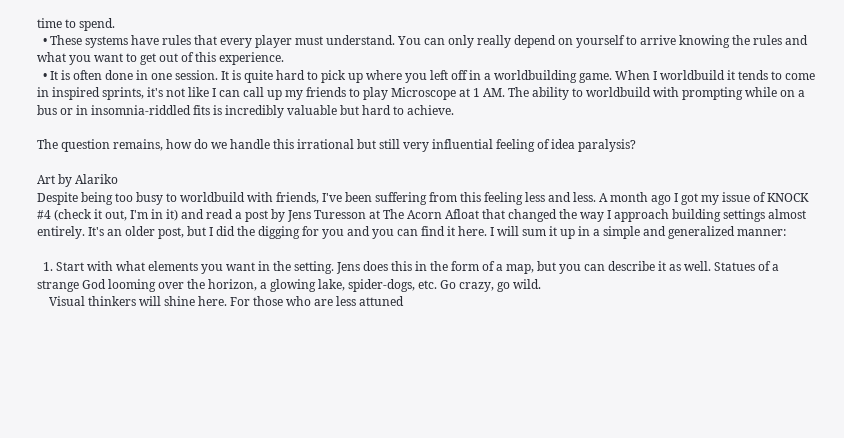time to spend.
  • These systems have rules that every player must understand. You can only really depend on yourself to arrive knowing the rules and what you want to get out of this experience.
  • It is often done in one session. It is quite hard to pick up where you left off in a worldbuilding game. When I worldbuild it tends to come in inspired sprints, it's not like I can call up my friends to play Microscope at 1 AM. The ability to worldbuild with prompting while on a bus or in insomnia-riddled fits is incredibly valuable but hard to achieve.

The question remains, how do we handle this irrational but still very influential feeling of idea paralysis?

Art by Alariko
Despite being too busy to worldbuild with friends, I've been suffering from this feeling less and less. A month ago I got my issue of KNOCK #4 (check it out, I'm in it) and read a post by Jens Turesson at The Acorn Afloat that changed the way I approach building settings almost entirely. It's an older post, but I did the digging for you and you can find it here. I will sum it up in a simple and generalized manner:

  1. Start with what elements you want in the setting. Jens does this in the form of a map, but you can describe it as well. Statues of a strange God looming over the horizon, a glowing lake, spider-dogs, etc. Go crazy, go wild.
    Visual thinkers will shine here. For those who are less attuned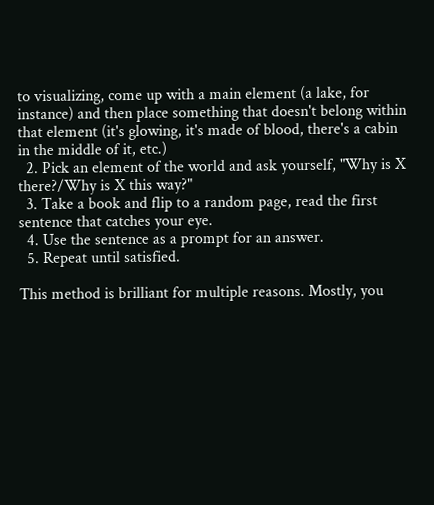to visualizing, come up with a main element (a lake, for instance) and then place something that doesn't belong within that element (it's glowing, it's made of blood, there's a cabin in the middle of it, etc.)
  2. Pick an element of the world and ask yourself, "Why is X there?/Why is X this way?"
  3. Take a book and flip to a random page, read the first sentence that catches your eye.
  4. Use the sentence as a prompt for an answer.
  5. Repeat until satisfied.

This method is brilliant for multiple reasons. Mostly, you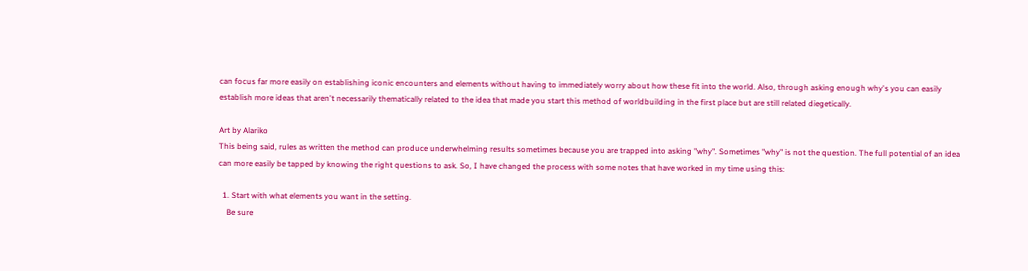can focus far more easily on establishing iconic encounters and elements without having to immediately worry about how these fit into the world. Also, through asking enough why's you can easily establish more ideas that aren't necessarily thematically related to the idea that made you start this method of worldbuilding in the first place but are still related diegetically.

Art by Alariko
This being said, rules as written the method can produce underwhelming results sometimes because you are trapped into asking "why". Sometimes "why" is not the question. The full potential of an idea can more easily be tapped by knowing the right questions to ask. So, I have changed the process with some notes that have worked in my time using this:

  1. Start with what elements you want in the setting.
    Be sure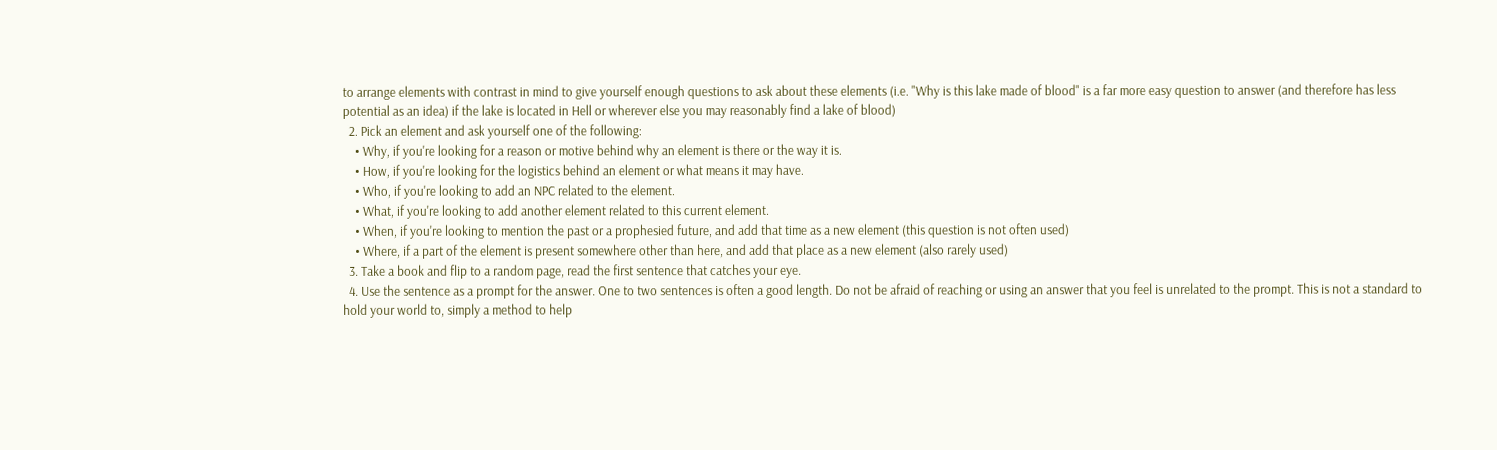to arrange elements with contrast in mind to give yourself enough questions to ask about these elements (i.e. "Why is this lake made of blood" is a far more easy question to answer (and therefore has less potential as an idea) if the lake is located in Hell or wherever else you may reasonably find a lake of blood)
  2. Pick an element and ask yourself one of the following:
    • Why, if you're looking for a reason or motive behind why an element is there or the way it is.
    • How, if you're looking for the logistics behind an element or what means it may have.
    • Who, if you're looking to add an NPC related to the element.
    • What, if you're looking to add another element related to this current element.
    • When, if you're looking to mention the past or a prophesied future, and add that time as a new element (this question is not often used)
    • Where, if a part of the element is present somewhere other than here, and add that place as a new element (also rarely used)
  3. Take a book and flip to a random page, read the first sentence that catches your eye.
  4. Use the sentence as a prompt for the answer. One to two sentences is often a good length. Do not be afraid of reaching or using an answer that you feel is unrelated to the prompt. This is not a standard to hold your world to, simply a method to help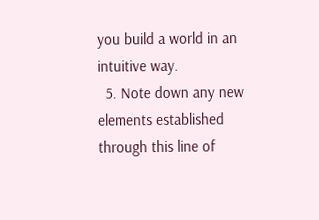you build a world in an intuitive way.
  5. Note down any new elements established through this line of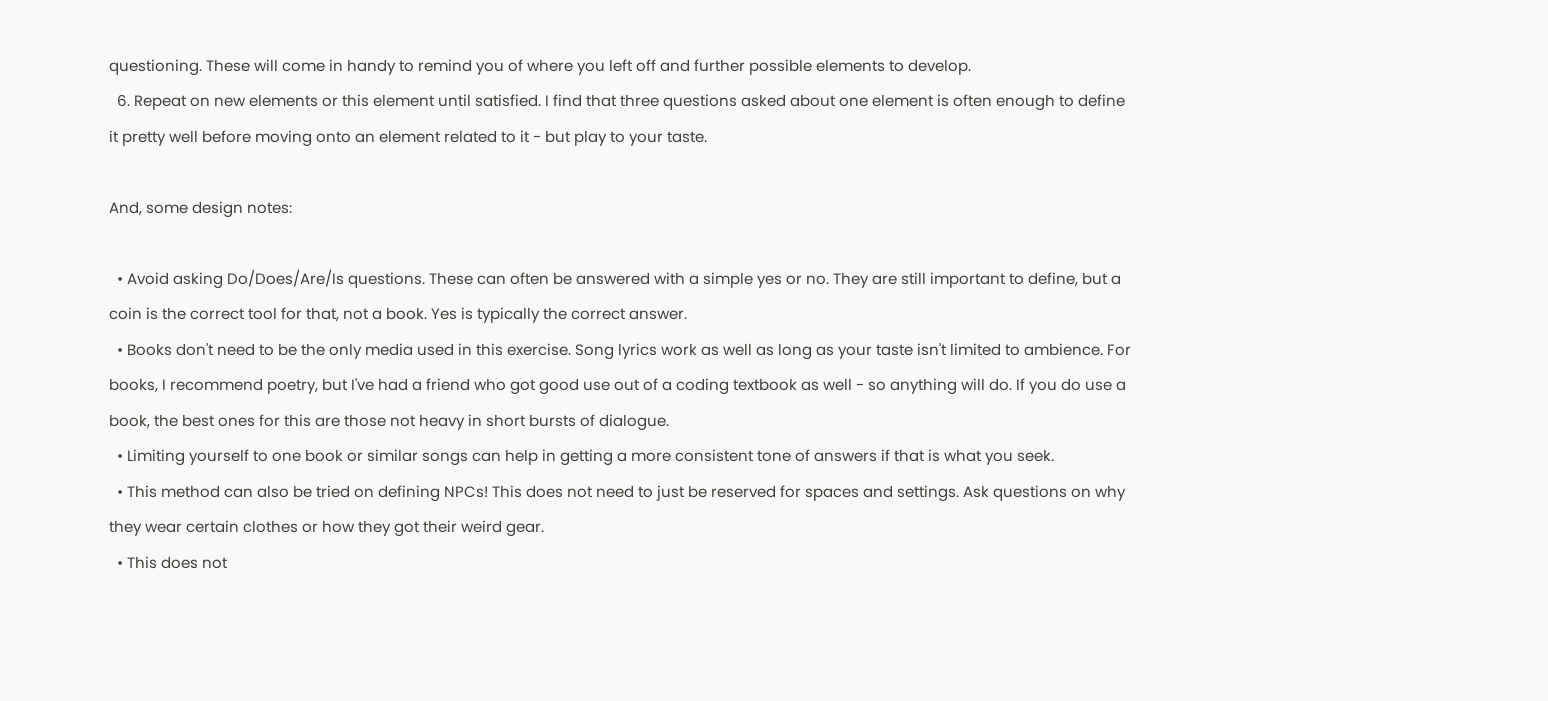questioning. These will come in handy to remind you of where you left off and further possible elements to develop.
  6. Repeat on new elements or this element until satisfied. I find that three questions asked about one element is often enough to define it pretty well before moving onto an element related to it - but play to your taste.

And, some design notes:

  • Avoid asking Do/Does/Are/Is questions. These can often be answered with a simple yes or no. They are still important to define, but a coin is the correct tool for that, not a book. Yes is typically the correct answer.
  • Books don't need to be the only media used in this exercise. Song lyrics work as well as long as your taste isn't limited to ambience. For books, I recommend poetry, but I've had a friend who got good use out of a coding textbook as well - so anything will do. If you do use a book, the best ones for this are those not heavy in short bursts of dialogue.
  • Limiting yourself to one book or similar songs can help in getting a more consistent tone of answers if that is what you seek.
  • This method can also be tried on defining NPCs! This does not need to just be reserved for spaces and settings. Ask questions on why they wear certain clothes or how they got their weird gear.
  • This does not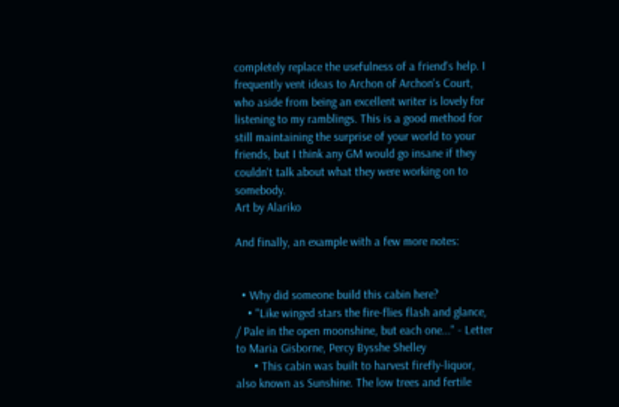completely replace the usefulness of a friend's help. I frequently vent ideas to Archon of Archon's Court, who aside from being an excellent writer is lovely for listening to my ramblings. This is a good method for still maintaining the surprise of your world to your friends, but I think any GM would go insane if they couldn't talk about what they were working on to somebody.
Art by Alariko

And finally, an example with a few more notes:


  • Why did someone build this cabin here?
    • "Like winged stars the fire-flies flash and glance, / Pale in the open moonshine, but each one..." - Letter to Maria Gisborne, Percy Bysshe Shelley
      • This cabin was built to harvest firefly-liquor, also known as Sunshine. The low trees and fertile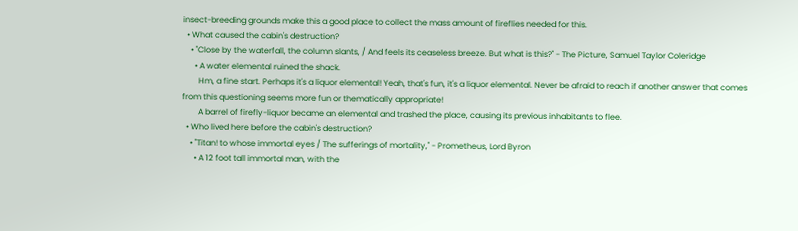insect-breeding grounds make this a good place to collect the mass amount of fireflies needed for this.
  • What caused the cabin's destruction?
    • "Close by the waterfall, the column slants, / And feels its ceaseless breeze. But what is this?" - The Picture, Samuel Taylor Coleridge
      • A water elemental ruined the shack.
        Hm, a fine start. Perhaps it's a liquor elemental! Yeah, that's fun, it's a liquor elemental. Never be afraid to reach if another answer that comes from this questioning seems more fun or thematically appropriate!
        A barrel of firefly-liquor became an elemental and trashed the place, causing its previous inhabitants to flee.
  • Who lived here before the cabin's destruction?
    • "Titan! to whose immortal eyes / The sufferings of mortality," - Prometheus, Lord Byron
      • A 12 foot tall immortal man, with the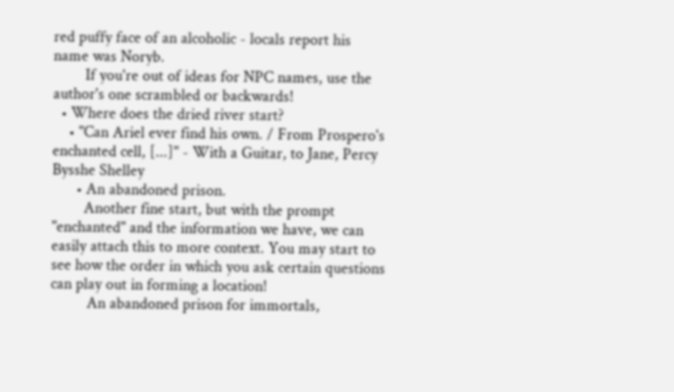red puffy face of an alcoholic - locals report his name was Noryb.
        If you're out of ideas for NPC names, use the author's one scrambled or backwards!
  • Where does the dried river start?
    • "Can Ariel ever find his own. / From Prospero's enchanted cell, [...]" - With a Guitar, to Jane, Percy Bysshe Shelley
      • An abandoned prison.
        Another fine start, but with the prompt "enchanted" and the information we have, we can easily attach this to more context. You may start to see how the order in which you ask certain questions can play out in forming a location!
         An abandoned prison for immortals,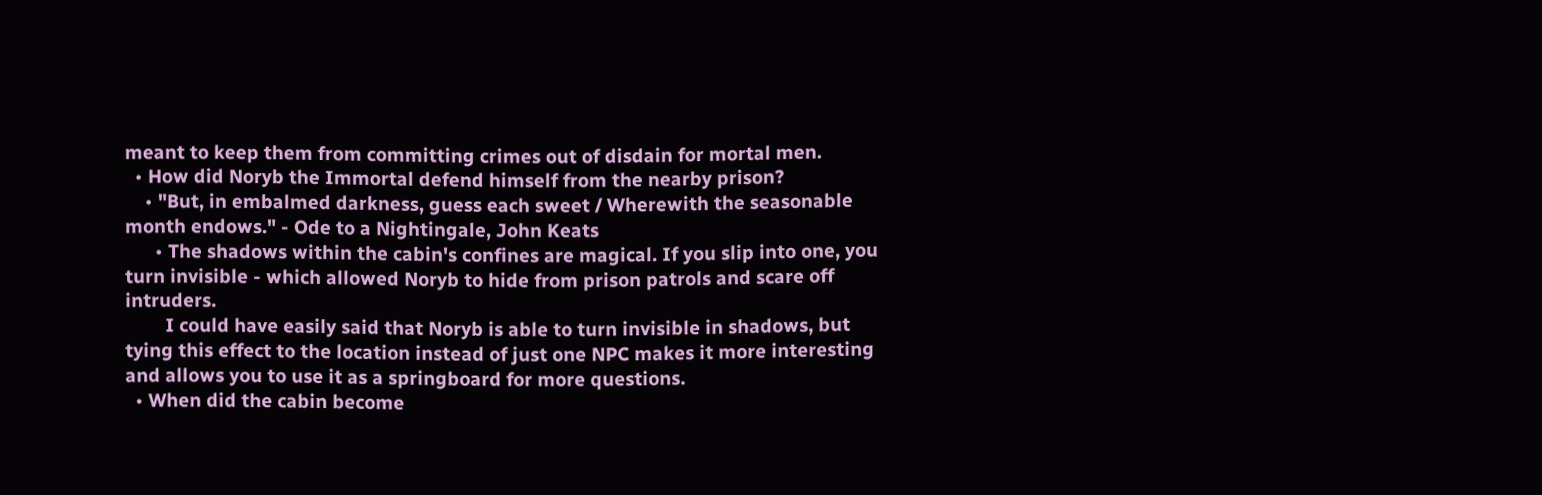meant to keep them from committing crimes out of disdain for mortal men.
  • How did Noryb the Immortal defend himself from the nearby prison?
    • "But, in embalmed darkness, guess each sweet / Wherewith the seasonable month endows." - Ode to a Nightingale, John Keats
      • The shadows within the cabin's confines are magical. If you slip into one, you turn invisible - which allowed Noryb to hide from prison patrols and scare off intruders.
        I could have easily said that Noryb is able to turn invisible in shadows, but tying this effect to the location instead of just one NPC makes it more interesting and allows you to use it as a springboard for more questions.
  • When did the cabin become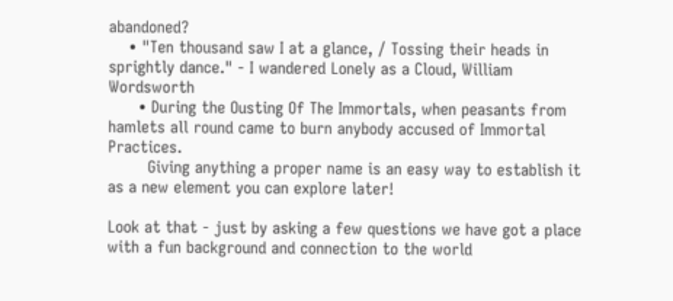abandoned?
    • "Ten thousand saw I at a glance, / Tossing their heads in sprightly dance." - I wandered Lonely as a Cloud, William Wordsworth
      • During the Ousting Of The Immortals, when peasants from hamlets all round came to burn anybody accused of Immortal Practices.
        Giving anything a proper name is an easy way to establish it as a new element you can explore later!

Look at that - just by asking a few questions we have got a place with a fun background and connection to the world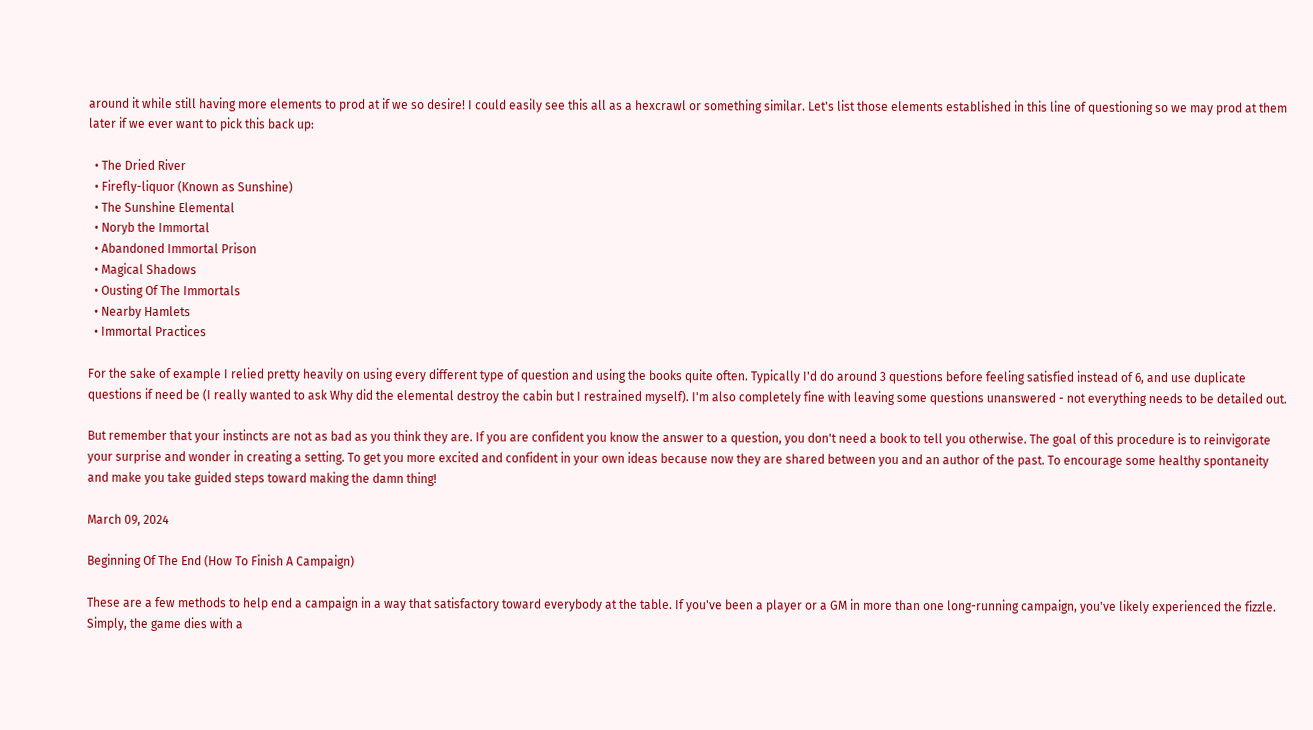around it while still having more elements to prod at if we so desire! I could easily see this all as a hexcrawl or something similar. Let's list those elements established in this line of questioning so we may prod at them later if we ever want to pick this back up:

  • The Dried River
  • Firefly-liquor (Known as Sunshine)
  • The Sunshine Elemental
  • Noryb the Immortal
  • Abandoned Immortal Prison
  • Magical Shadows
  • Ousting Of The Immortals
  • Nearby Hamlets
  • Immortal Practices

For the sake of example I relied pretty heavily on using every different type of question and using the books quite often. Typically I'd do around 3 questions before feeling satisfied instead of 6, and use duplicate questions if need be (I really wanted to ask Why did the elemental destroy the cabin but I restrained myself). I'm also completely fine with leaving some questions unanswered - not everything needs to be detailed out.

But remember that your instincts are not as bad as you think they are. If you are confident you know the answer to a question, you don't need a book to tell you otherwise. The goal of this procedure is to reinvigorate your surprise and wonder in creating a setting. To get you more excited and confident in your own ideas because now they are shared between you and an author of the past. To encourage some healthy spontaneity and make you take guided steps toward making the damn thing!

March 09, 2024

Beginning Of The End (How To Finish A Campaign)

These are a few methods to help end a campaign in a way that satisfactory toward everybody at the table. If you've been a player or a GM in more than one long-running campaign, you've likely experienced the fizzle. Simply, the game dies with a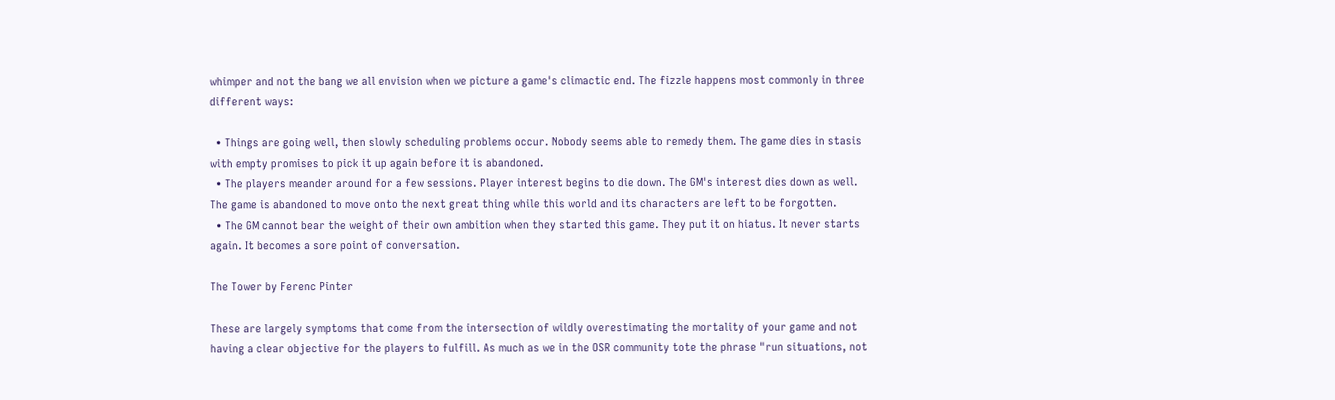whimper and not the bang we all envision when we picture a game's climactic end. The fizzle happens most commonly in three different ways:

  • Things are going well, then slowly scheduling problems occur. Nobody seems able to remedy them. The game dies in stasis with empty promises to pick it up again before it is abandoned.
  • The players meander around for a few sessions. Player interest begins to die down. The GM's interest dies down as well. The game is abandoned to move onto the next great thing while this world and its characters are left to be forgotten.
  • The GM cannot bear the weight of their own ambition when they started this game. They put it on hiatus. It never starts again. It becomes a sore point of conversation.

The Tower by Ferenc Pinter

These are largely symptoms that come from the intersection of wildly overestimating the mortality of your game and not having a clear objective for the players to fulfill. As much as we in the OSR community tote the phrase "run situations, not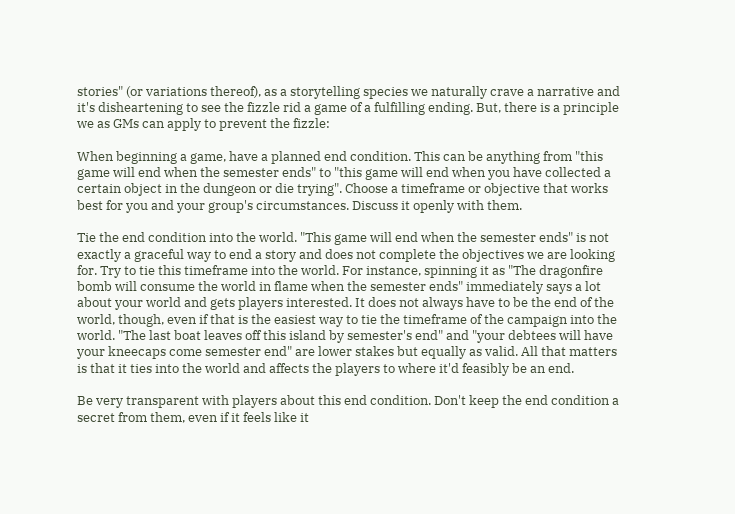stories" (or variations thereof), as a storytelling species we naturally crave a narrative and it's disheartening to see the fizzle rid a game of a fulfilling ending. But, there is a principle we as GMs can apply to prevent the fizzle:

When beginning a game, have a planned end condition. This can be anything from "this game will end when the semester ends" to "this game will end when you have collected a certain object in the dungeon or die trying". Choose a timeframe or objective that works best for you and your group's circumstances. Discuss it openly with them.

Tie the end condition into the world. "This game will end when the semester ends" is not exactly a graceful way to end a story and does not complete the objectives we are looking for. Try to tie this timeframe into the world. For instance, spinning it as "The dragonfire bomb will consume the world in flame when the semester ends" immediately says a lot about your world and gets players interested. It does not always have to be the end of the world, though, even if that is the easiest way to tie the timeframe of the campaign into the world. "The last boat leaves off this island by semester's end" and "your debtees will have your kneecaps come semester end" are lower stakes but equally as valid. All that matters is that it ties into the world and affects the players to where it'd feasibly be an end.

Be very transparent with players about this end condition. Don't keep the end condition a secret from them, even if it feels like it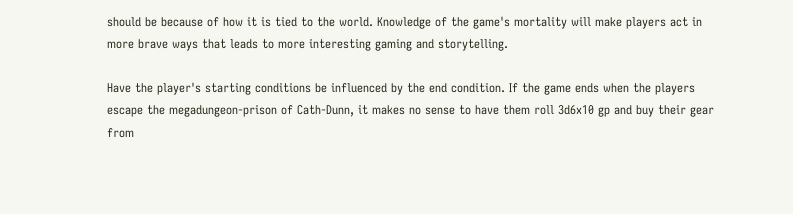should be because of how it is tied to the world. Knowledge of the game's mortality will make players act in more brave ways that leads to more interesting gaming and storytelling.

Have the player's starting conditions be influenced by the end condition. If the game ends when the players escape the megadungeon-prison of Cath-Dunn, it makes no sense to have them roll 3d6x10 gp and buy their gear from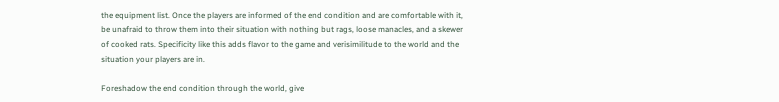the equipment list. Once the players are informed of the end condition and are comfortable with it, be unafraid to throw them into their situation with nothing but rags, loose manacles, and a skewer of cooked rats. Specificity like this adds flavor to the game and verisimilitude to the world and the situation your players are in.

Foreshadow the end condition through the world, give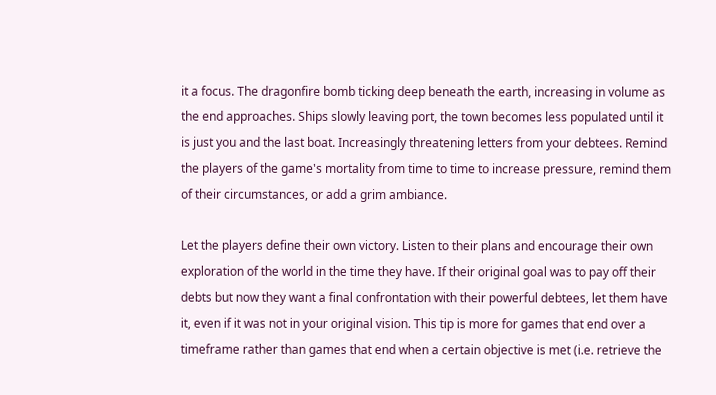it a focus. The dragonfire bomb ticking deep beneath the earth, increasing in volume as the end approaches. Ships slowly leaving port, the town becomes less populated until it is just you and the last boat. Increasingly threatening letters from your debtees. Remind the players of the game's mortality from time to time to increase pressure, remind them of their circumstances, or add a grim ambiance.

Let the players define their own victory. Listen to their plans and encourage their own exploration of the world in the time they have. If their original goal was to pay off their debts but now they want a final confrontation with their powerful debtees, let them have it, even if it was not in your original vision. This tip is more for games that end over a timeframe rather than games that end when a certain objective is met (i.e. retrieve the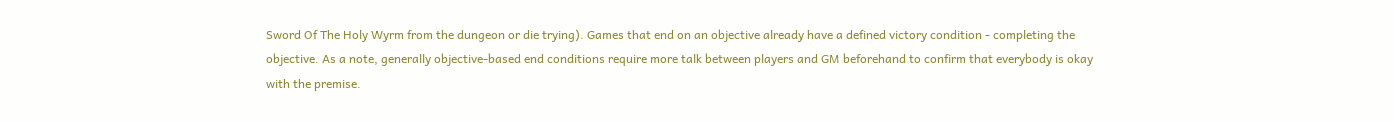Sword Of The Holy Wyrm from the dungeon or die trying). Games that end on an objective already have a defined victory condition - completing the objective. As a note, generally objective-based end conditions require more talk between players and GM beforehand to confirm that everybody is okay with the premise.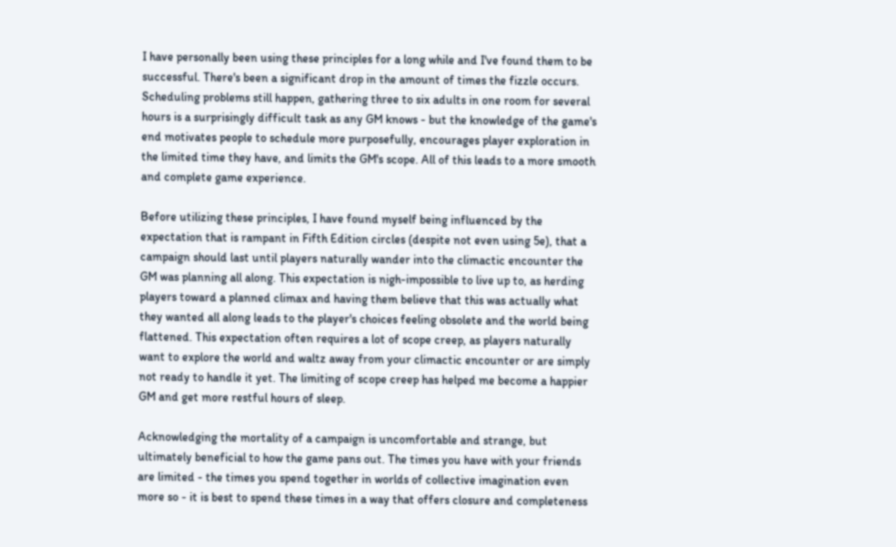I have personally been using these principles for a long while and I've found them to be successful. There's been a significant drop in the amount of times the fizzle occurs. Scheduling problems still happen, gathering three to six adults in one room for several hours is a surprisingly difficult task as any GM knows - but the knowledge of the game's end motivates people to schedule more purposefully, encourages player exploration in the limited time they have, and limits the GM's scope. All of this leads to a more smooth and complete game experience.

Before utilizing these principles, I have found myself being influenced by the expectation that is rampant in Fifth Edition circles (despite not even using 5e), that a campaign should last until players naturally wander into the climactic encounter the GM was planning all along. This expectation is nigh-impossible to live up to, as herding players toward a planned climax and having them believe that this was actually what they wanted all along leads to the player's choices feeling obsolete and the world being flattened. This expectation often requires a lot of scope creep, as players naturally want to explore the world and waltz away from your climactic encounter or are simply not ready to handle it yet. The limiting of scope creep has helped me become a happier GM and get more restful hours of sleep.

Acknowledging the mortality of a campaign is uncomfortable and strange, but ultimately beneficial to how the game pans out. The times you have with your friends are limited - the times you spend together in worlds of collective imagination even more so - it is best to spend these times in a way that offers closure and completeness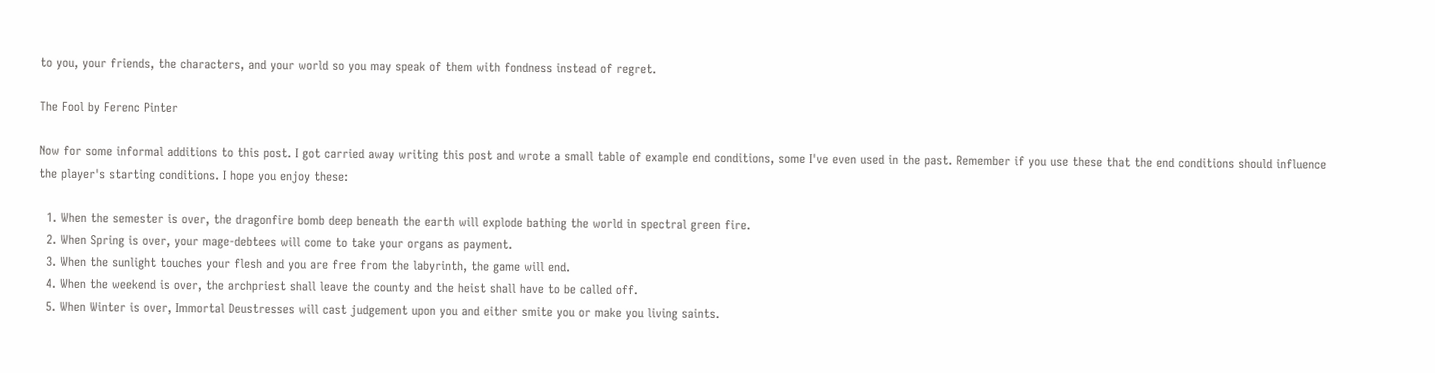to you, your friends, the characters, and your world so you may speak of them with fondness instead of regret.

The Fool by Ferenc Pinter

Now for some informal additions to this post. I got carried away writing this post and wrote a small table of example end conditions, some I've even used in the past. Remember if you use these that the end conditions should influence the player's starting conditions. I hope you enjoy these:

  1. When the semester is over, the dragonfire bomb deep beneath the earth will explode bathing the world in spectral green fire.
  2. When Spring is over, your mage-debtees will come to take your organs as payment.
  3. When the sunlight touches your flesh and you are free from the labyrinth, the game will end.
  4. When the weekend is over, the archpriest shall leave the county and the heist shall have to be called off.
  5. When Winter is over, Immortal Deustresses will cast judgement upon you and either smite you or make you living saints.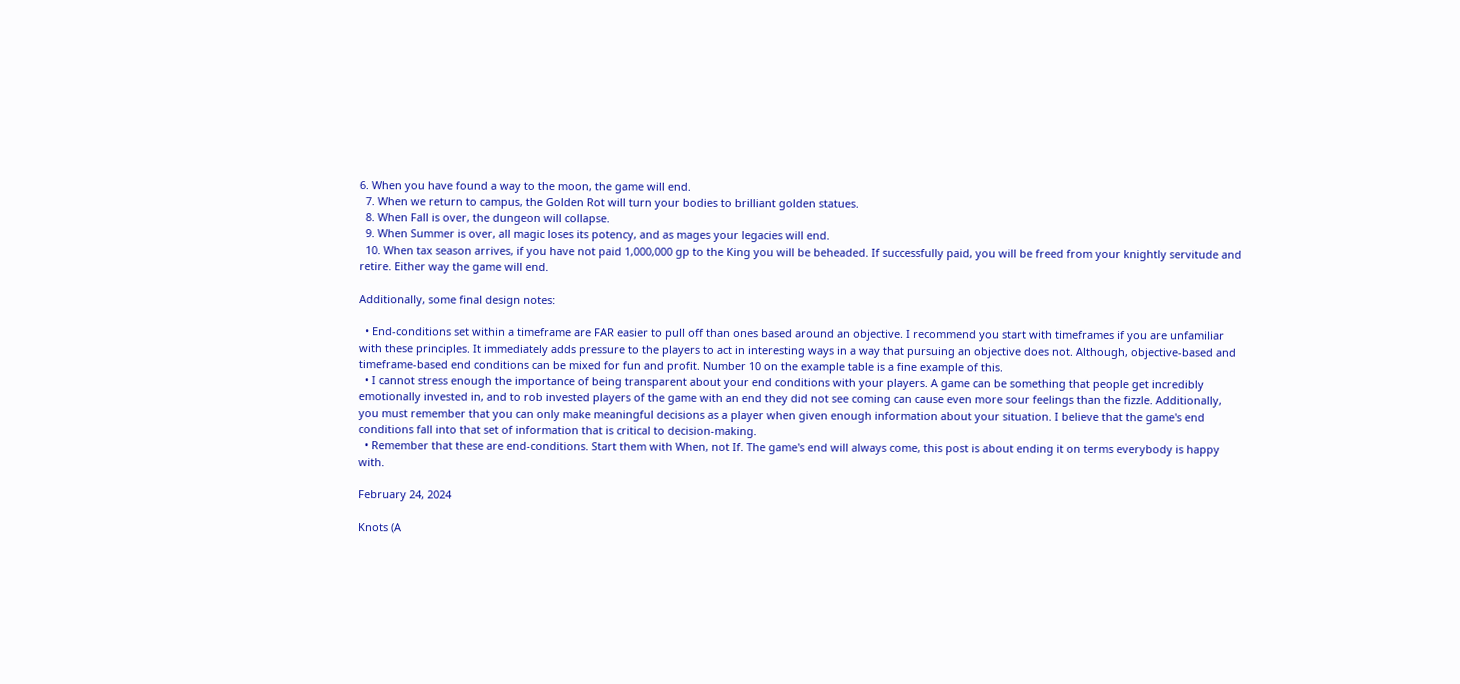6. When you have found a way to the moon, the game will end.
  7. When we return to campus, the Golden Rot will turn your bodies to brilliant golden statues.
  8. When Fall is over, the dungeon will collapse.
  9. When Summer is over, all magic loses its potency, and as mages your legacies will end.
  10. When tax season arrives, if you have not paid 1,000,000 gp to the King you will be beheaded. If successfully paid, you will be freed from your knightly servitude and retire. Either way the game will end.

Additionally, some final design notes:

  • End-conditions set within a timeframe are FAR easier to pull off than ones based around an objective. I recommend you start with timeframes if you are unfamiliar with these principles. It immediately adds pressure to the players to act in interesting ways in a way that pursuing an objective does not. Although, objective-based and timeframe-based end conditions can be mixed for fun and profit. Number 10 on the example table is a fine example of this.
  • I cannot stress enough the importance of being transparent about your end conditions with your players. A game can be something that people get incredibly emotionally invested in, and to rob invested players of the game with an end they did not see coming can cause even more sour feelings than the fizzle. Additionally, you must remember that you can only make meaningful decisions as a player when given enough information about your situation. I believe that the game's end conditions fall into that set of information that is critical to decision-making.
  • Remember that these are end-conditions. Start them with When, not If. The game's end will always come, this post is about ending it on terms everybody is happy with.

February 24, 2024

Knots (A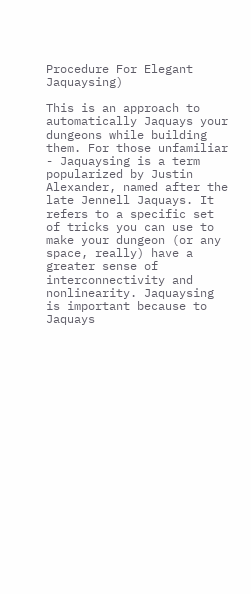Procedure For Elegant Jaquaysing)

This is an approach to automatically Jaquays your dungeons while building them. For those unfamiliar - Jaquaysing is a term popularized by Justin Alexander, named after the late Jennell Jaquays. It refers to a specific set of tricks you can use to make your dungeon (or any space, really) have a greater sense of interconnectivity and nonlinearity. Jaquaysing is important because to Jaquays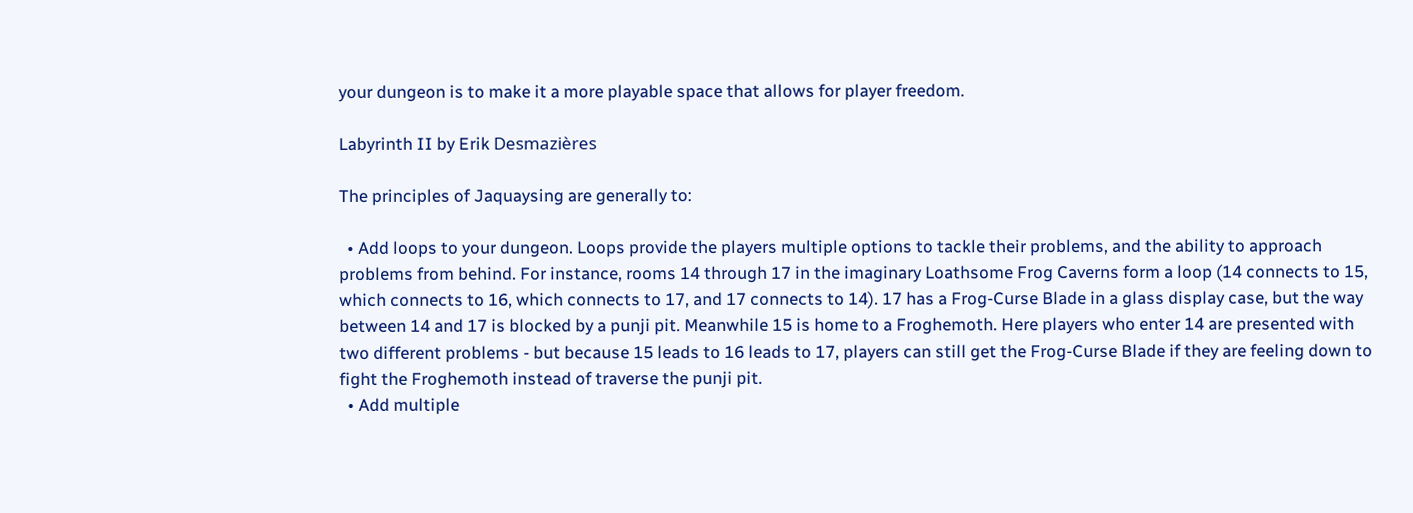your dungeon is to make it a more playable space that allows for player freedom.

Labyrinth II by Erik Desmazières

The principles of Jaquaysing are generally to:

  • Add loops to your dungeon. Loops provide the players multiple options to tackle their problems, and the ability to approach problems from behind. For instance, rooms 14 through 17 in the imaginary Loathsome Frog Caverns form a loop (14 connects to 15, which connects to 16, which connects to 17, and 17 connects to 14). 17 has a Frog-Curse Blade in a glass display case, but the way between 14 and 17 is blocked by a punji pit. Meanwhile 15 is home to a Froghemoth. Here players who enter 14 are presented with two different problems - but because 15 leads to 16 leads to 17, players can still get the Frog-Curse Blade if they are feeling down to fight the Froghemoth instead of traverse the punji pit.
  • Add multiple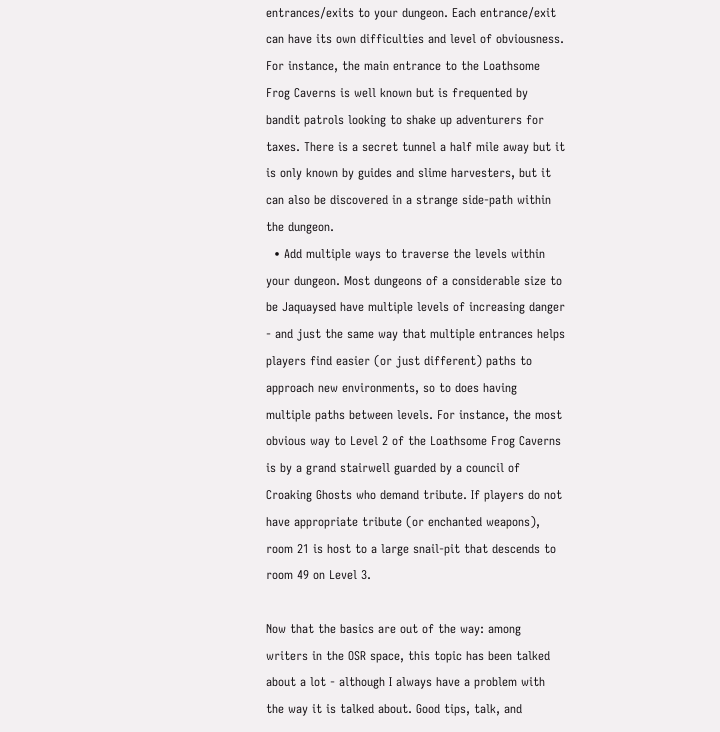entrances/exits to your dungeon. Each entrance/exit can have its own difficulties and level of obviousness. For instance, the main entrance to the Loathsome Frog Caverns is well known but is frequented by bandit patrols looking to shake up adventurers for taxes. There is a secret tunnel a half mile away but it is only known by guides and slime harvesters, but it can also be discovered in a strange side-path within the dungeon.
  • Add multiple ways to traverse the levels within your dungeon. Most dungeons of a considerable size to be Jaquaysed have multiple levels of increasing danger - and just the same way that multiple entrances helps players find easier (or just different) paths to approach new environments, so to does having multiple paths between levels. For instance, the most obvious way to Level 2 of the Loathsome Frog Caverns is by a grand stairwell guarded by a council of Croaking Ghosts who demand tribute. If players do not have appropriate tribute (or enchanted weapons), room 21 is host to a large snail-pit that descends to room 49 on Level 3.

Now that the basics are out of the way: among writers in the OSR space, this topic has been talked about a lot - although I always have a problem with the way it is talked about. Good tips, talk, and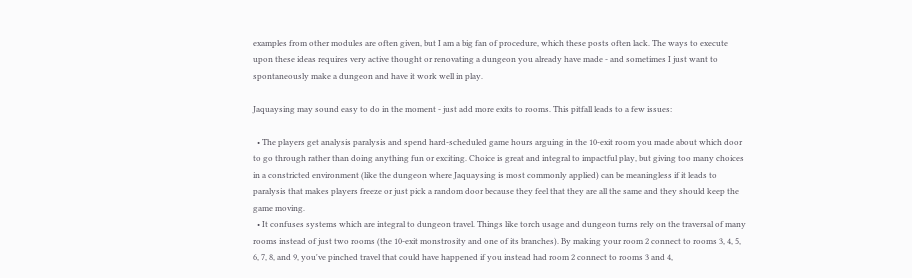examples from other modules are often given, but I am a big fan of procedure, which these posts often lack. The ways to execute upon these ideas requires very active thought or renovating a dungeon you already have made - and sometimes I just want to spontaneously make a dungeon and have it work well in play.

Jaquaysing may sound easy to do in the moment - just add more exits to rooms. This pitfall leads to a few issues:

  • The players get analysis paralysis and spend hard-scheduled game hours arguing in the 10-exit room you made about which door to go through rather than doing anything fun or exciting. Choice is great and integral to impactful play, but giving too many choices in a constricted environment (like the dungeon where Jaquaysing is most commonly applied) can be meaningless if it leads to  paralysis that makes players freeze or just pick a random door because they feel that they are all the same and they should keep the game moving.
  • It confuses systems which are integral to dungeon travel. Things like torch usage and dungeon turns rely on the traversal of many rooms instead of just two rooms (the 10-exit monstrosity and one of its branches). By making your room 2 connect to rooms 3, 4, 5, 6, 7, 8, and 9, you've pinched travel that could have happened if you instead had room 2 connect to rooms 3 and 4,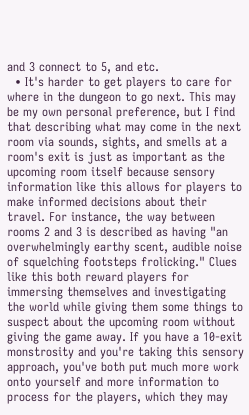and 3 connect to 5, and etc.
  • It's harder to get players to care for where in the dungeon to go next. This may be my own personal preference, but I find that describing what may come in the next room via sounds, sights, and smells at a room's exit is just as important as the upcoming room itself because sensory information like this allows for players to make informed decisions about their travel. For instance, the way between rooms 2 and 3 is described as having "an overwhelmingly earthy scent, audible noise of squelching footsteps frolicking." Clues like this both reward players for immersing themselves and investigating the world while giving them some things to suspect about the upcoming room without giving the game away. If you have a 10-exit monstrosity and you're taking this sensory approach, you've both put much more work onto yourself and more information to process for the players, which they may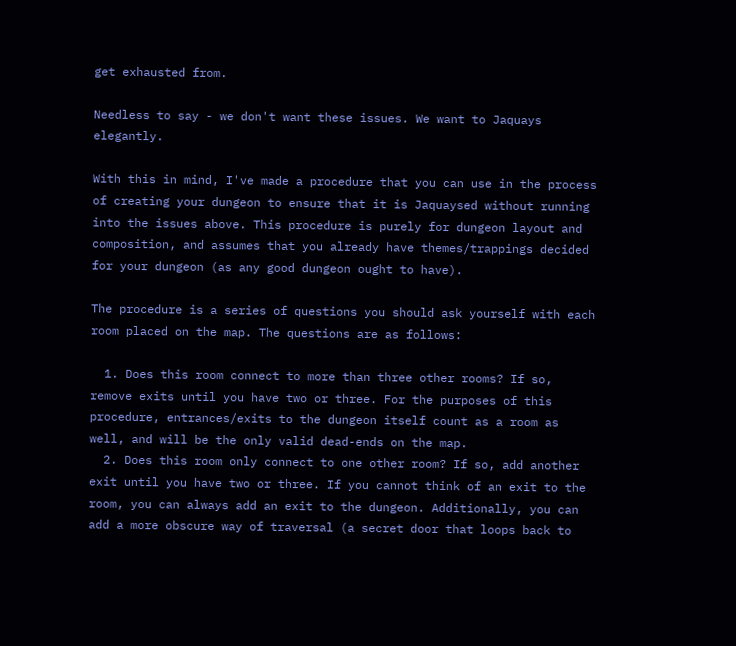get exhausted from.

Needless to say - we don't want these issues. We want to Jaquays elegantly.

With this in mind, I've made a procedure that you can use in the process of creating your dungeon to ensure that it is Jaquaysed without running into the issues above. This procedure is purely for dungeon layout and composition, and assumes that you already have themes/trappings decided for your dungeon (as any good dungeon ought to have).

The procedure is a series of questions you should ask yourself with each room placed on the map. The questions are as follows:

  1. Does this room connect to more than three other rooms? If so, remove exits until you have two or three. For the purposes of this procedure, entrances/exits to the dungeon itself count as a room as well, and will be the only valid dead-ends on the map.
  2. Does this room only connect to one other room? If so, add another exit until you have two or three. If you cannot think of an exit to the room, you can always add an exit to the dungeon. Additionally, you can add a more obscure way of traversal (a secret door that loops back to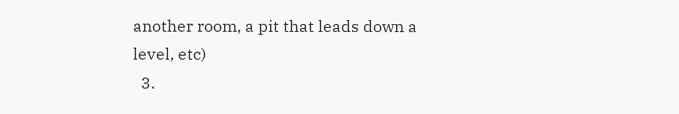another room, a pit that leads down a level, etc)
  3.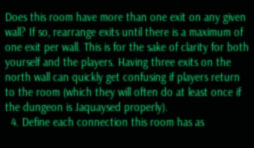Does this room have more than one exit on any given wall? If so, rearrange exits until there is a maximum of one exit per wall. This is for the sake of clarity for both yourself and the players. Having three exits on the north wall can quickly get confusing if players return to the room (which they will often do at least once if the dungeon is Jaquaysed properly).
  4. Define each connection this room has as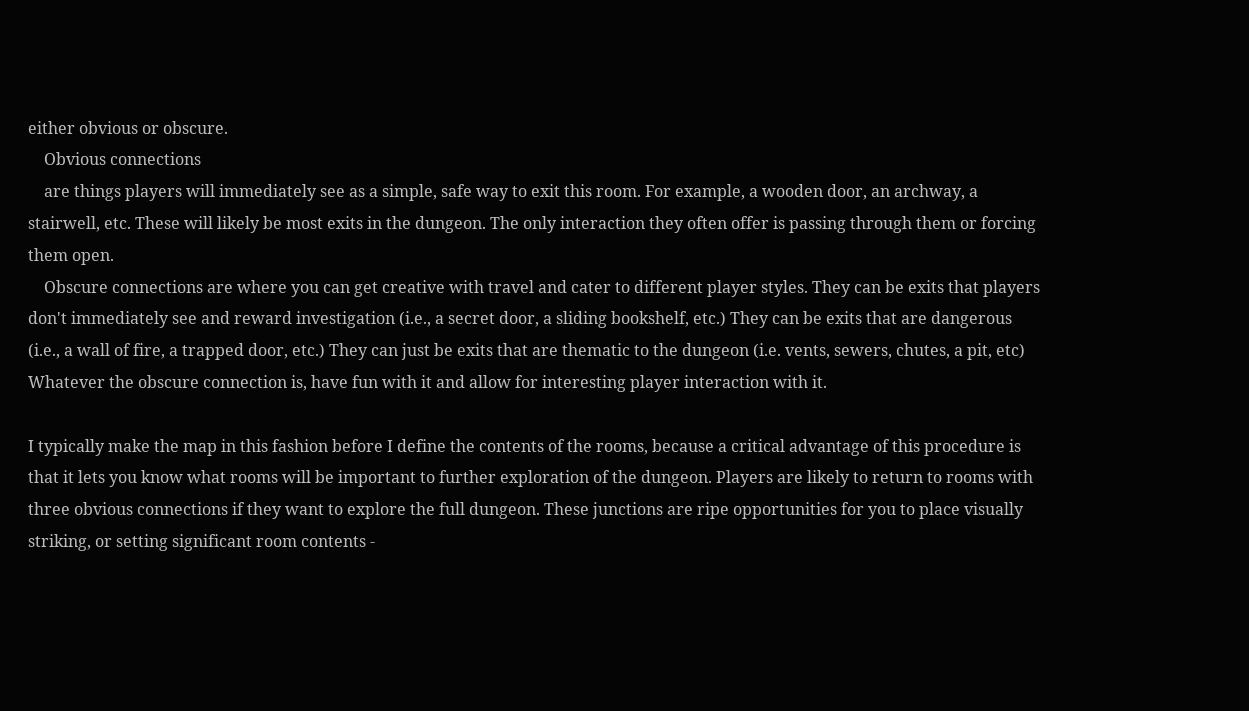either obvious or obscure.
    Obvious connections
    are things players will immediately see as a simple, safe way to exit this room. For example, a wooden door, an archway, a stairwell, etc. These will likely be most exits in the dungeon. The only interaction they often offer is passing through them or forcing them open.
    Obscure connections are where you can get creative with travel and cater to different player styles. They can be exits that players don't immediately see and reward investigation (i.e., a secret door, a sliding bookshelf, etc.) They can be exits that are dangerous (i.e., a wall of fire, a trapped door, etc.) They can just be exits that are thematic to the dungeon (i.e. vents, sewers, chutes, a pit, etc) Whatever the obscure connection is, have fun with it and allow for interesting player interaction with it.

I typically make the map in this fashion before I define the contents of the rooms, because a critical advantage of this procedure is that it lets you know what rooms will be important to further exploration of the dungeon. Players are likely to return to rooms with three obvious connections if they want to explore the full dungeon. These junctions are ripe opportunities for you to place visually striking, or setting significant room contents -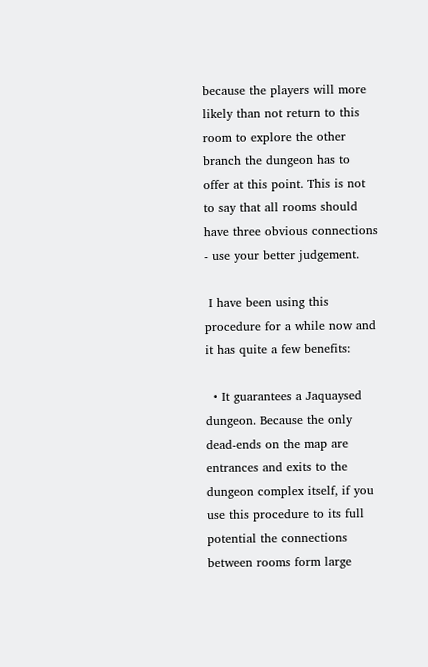because the players will more likely than not return to this room to explore the other branch the dungeon has to offer at this point. This is not to say that all rooms should have three obvious connections - use your better judgement.

 I have been using this procedure for a while now and it has quite a few benefits:

  • It guarantees a Jaquaysed dungeon. Because the only dead-ends on the map are entrances and exits to the dungeon complex itself, if you use this procedure to its full potential the connections between rooms form large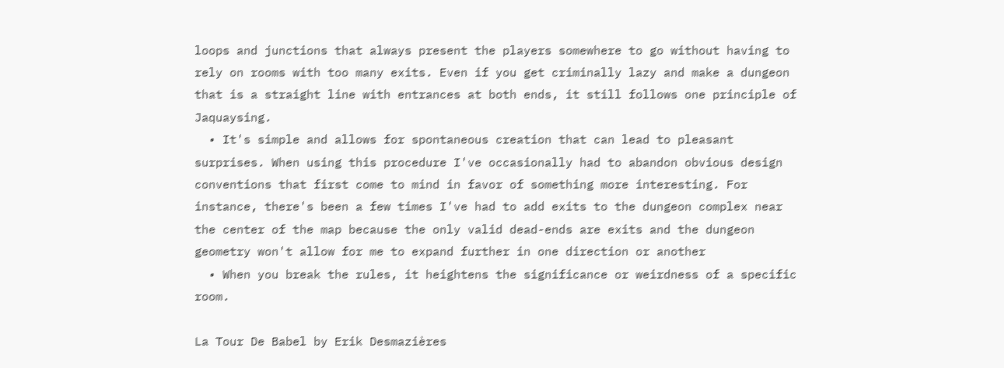loops and junctions that always present the players somewhere to go without having to rely on rooms with too many exits. Even if you get criminally lazy and make a dungeon that is a straight line with entrances at both ends, it still follows one principle of Jaquaysing.
  • It's simple and allows for spontaneous creation that can lead to pleasant surprises. When using this procedure I've occasionally had to abandon obvious design conventions that first come to mind in favor of something more interesting. For instance, there's been a few times I've had to add exits to the dungeon complex near the center of the map because the only valid dead-ends are exits and the dungeon geometry won't allow for me to expand further in one direction or another
  • When you break the rules, it heightens the significance or weirdness of a specific room.

La Tour De Babel by Erik Desmazières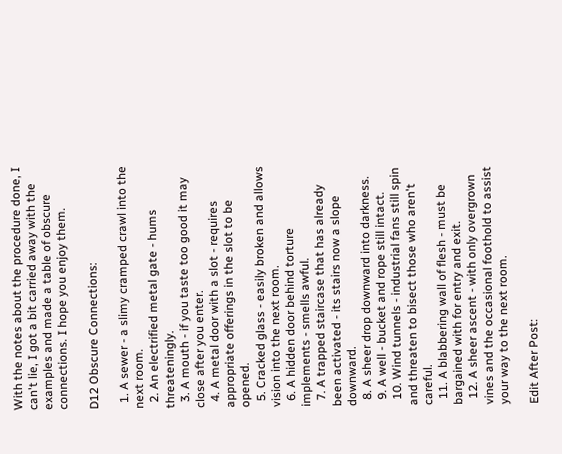With the notes about the procedure done, I can't lie, I got a bit carried away with the examples and made a table of obscure connections. I hope you enjoy them.

D12 Obscure Connections:

  1. A sewer - a slimy cramped crawl into the next room.
  2. An electrified metal gate - hums threateningly.
  3. A mouth - if you taste too good it may close after you enter.
  4. A metal door with a slot - requires appropriate offerings in the slot to be opened.
  5. Cracked glass - easily broken and allows vision into the next room.
  6. A hidden door behind torture implements - smells awful.
  7. A trapped staircase that has already been activated - its stairs now a slope downward.
  8. A sheer drop downward into darkness.
  9. A well - bucket and rope still intact.
  10. Wind tunnels - industrial fans still spin and threaten to bisect those who aren't careful.
  11. A blabbering wall of flesh - must be bargained with for entry and exit.
  12. A sheer ascent - with only overgrown vines and the occasional foothold to assist your way to the next room.

Edit After Post: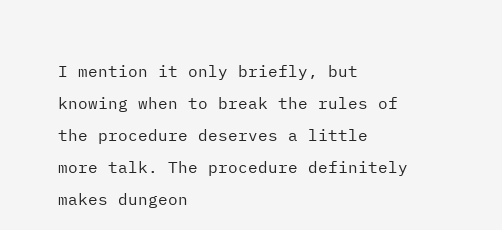I mention it only briefly, but knowing when to break the rules of the procedure deserves a little more talk. The procedure definitely makes dungeon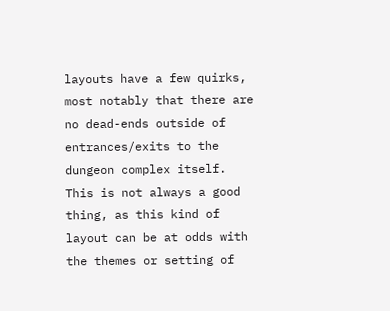layouts have a few quirks, most notably that there are no dead-ends outside of entrances/exits to the dungeon complex itself. This is not always a good thing, as this kind of layout can be at odds with the themes or setting of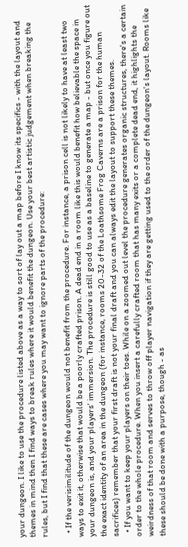your dungeon. I like to use the procedure listed above as a way to sort of lay out a map before I know its specifics - with the layout and themes in mind then I find ways to break rules where it would benefit the dungeon. Use your best artistic judgement when breaking the rules, but I find that these are cases where you may want to ignore parts of the procedure:

  • If the verisimilitude of the dungeon would not benefit from the procedure. For instance, a prison cell is not likely to have at least two ways to exit it, otherwise that would be a poorly crafted prison. A dead end in a room like this would benefit how believable the space in your dungeon is, and your players' immersion. The procedure is still good to use as a baseline to generate a map - but once you figure out the exact identity of an area in the dungeon (for instance, rooms 20-32 of the Loathsome Frog Caverns are a prison for the human sacrifices) remember that your first draft is not your final draft and you can always edit the layout to support these themes.
  • If you want to keep your players on their toes. While on a zoomed out level the procedure generates organic structures, there's a certain order to the whole procedure. When you insert a carefully crafted room that has many exits or a complete dead end, it highlights the weirdness of that room and serves to throw off player navigation if they are getting used to the order of the dungeon's layout. Rooms like these should be done with a purpose, though - as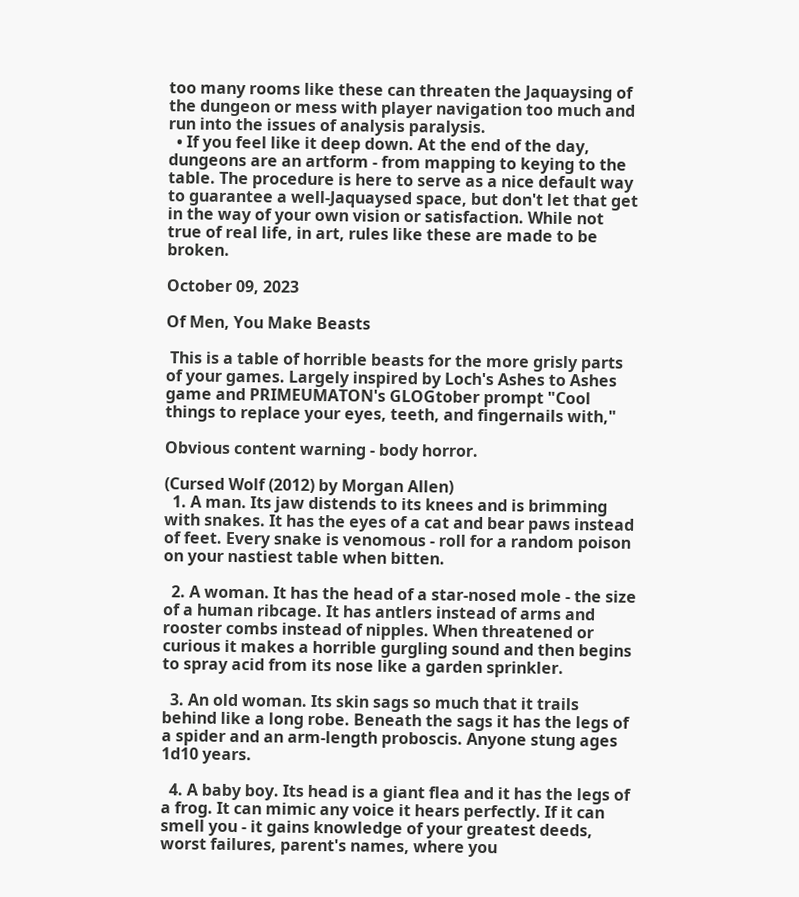too many rooms like these can threaten the Jaquaysing of the dungeon or mess with player navigation too much and run into the issues of analysis paralysis.
  • If you feel like it deep down. At the end of the day, dungeons are an artform - from mapping to keying to the table. The procedure is here to serve as a nice default way to guarantee a well-Jaquaysed space, but don't let that get in the way of your own vision or satisfaction. While not true of real life, in art, rules like these are made to be broken.

October 09, 2023

Of Men, You Make Beasts

 This is a table of horrible beasts for the more grisly parts of your games. Largely inspired by Loch's Ashes to Ashes game and PRIMEUMATON's GLOGtober prompt "Cool things to replace your eyes, teeth, and fingernails with,"

Obvious content warning - body horror.

(Cursed Wolf (2012) by Morgan Allen)
  1. A man. Its jaw distends to its knees and is brimming with snakes. It has the eyes of a cat and bear paws instead of feet. Every snake is venomous - roll for a random poison on your nastiest table when bitten.

  2. A woman. It has the head of a star-nosed mole - the size of a human ribcage. It has antlers instead of arms and rooster combs instead of nipples. When threatened or curious it makes a horrible gurgling sound and then begins to spray acid from its nose like a garden sprinkler.

  3. An old woman. Its skin sags so much that it trails behind like a long robe. Beneath the sags it has the legs of a spider and an arm-length proboscis. Anyone stung ages 1d10 years.

  4. A baby boy. Its head is a giant flea and it has the legs of a frog. It can mimic any voice it hears perfectly. If it can smell you - it gains knowledge of your greatest deeds, worst failures, parent's names, where you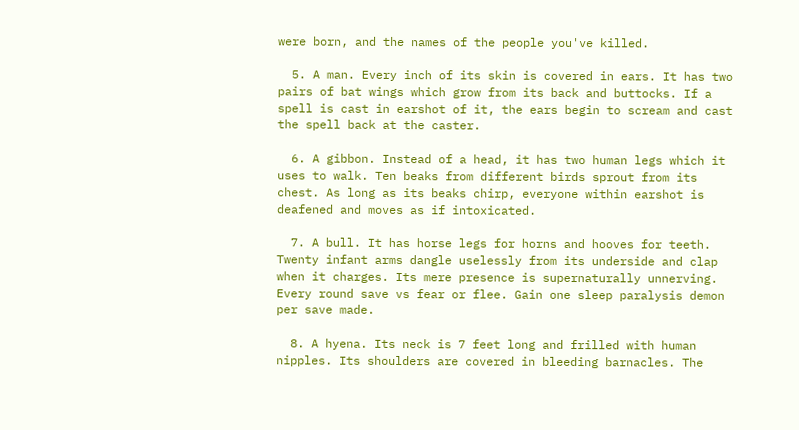were born, and the names of the people you've killed.

  5. A man. Every inch of its skin is covered in ears. It has two pairs of bat wings which grow from its back and buttocks. If a spell is cast in earshot of it, the ears begin to scream and cast the spell back at the caster.

  6. A gibbon. Instead of a head, it has two human legs which it uses to walk. Ten beaks from different birds sprout from its chest. As long as its beaks chirp, everyone within earshot is deafened and moves as if intoxicated.

  7. A bull. It has horse legs for horns and hooves for teeth. Twenty infant arms dangle uselessly from its underside and clap when it charges. Its mere presence is supernaturally unnerving. Every round save vs fear or flee. Gain one sleep paralysis demon per save made.

  8. A hyena. Its neck is 7 feet long and frilled with human nipples. Its shoulders are covered in bleeding barnacles. The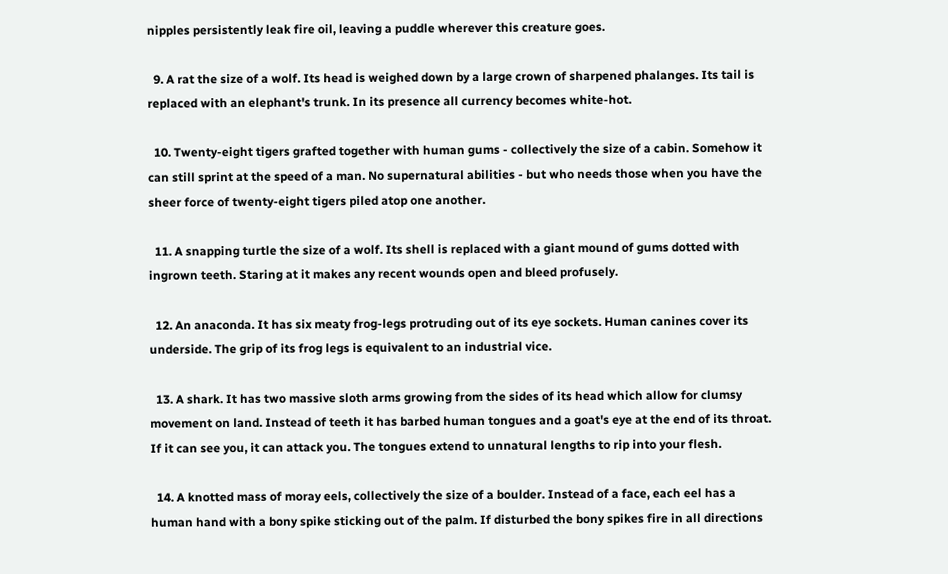nipples persistently leak fire oil, leaving a puddle wherever this creature goes.

  9. A rat the size of a wolf. Its head is weighed down by a large crown of sharpened phalanges. Its tail is replaced with an elephant's trunk. In its presence all currency becomes white-hot.

  10. Twenty-eight tigers grafted together with human gums - collectively the size of a cabin. Somehow it can still sprint at the speed of a man. No supernatural abilities - but who needs those when you have the sheer force of twenty-eight tigers piled atop one another.

  11. A snapping turtle the size of a wolf. Its shell is replaced with a giant mound of gums dotted with ingrown teeth. Staring at it makes any recent wounds open and bleed profusely.

  12. An anaconda. It has six meaty frog-legs protruding out of its eye sockets. Human canines cover its underside. The grip of its frog legs is equivalent to an industrial vice.

  13. A shark. It has two massive sloth arms growing from the sides of its head which allow for clumsy movement on land. Instead of teeth it has barbed human tongues and a goat's eye at the end of its throat. If it can see you, it can attack you. The tongues extend to unnatural lengths to rip into your flesh.

  14. A knotted mass of moray eels, collectively the size of a boulder. Instead of a face, each eel has a human hand with a bony spike sticking out of the palm. If disturbed the bony spikes fire in all directions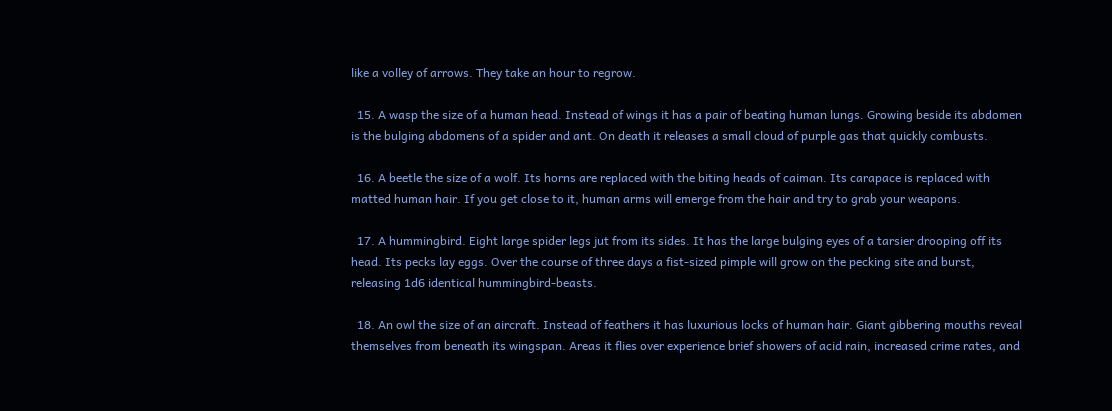like a volley of arrows. They take an hour to regrow.

  15. A wasp the size of a human head. Instead of wings it has a pair of beating human lungs. Growing beside its abdomen is the bulging abdomens of a spider and ant. On death it releases a small cloud of purple gas that quickly combusts.

  16. A beetle the size of a wolf. Its horns are replaced with the biting heads of caiman. Its carapace is replaced with matted human hair. If you get close to it, human arms will emerge from the hair and try to grab your weapons.

  17. A hummingbird. Eight large spider legs jut from its sides. It has the large bulging eyes of a tarsier drooping off its head. Its pecks lay eggs. Over the course of three days a fist-sized pimple will grow on the pecking site and burst, releasing 1d6 identical hummingbird-beasts.

  18. An owl the size of an aircraft. Instead of feathers it has luxurious locks of human hair. Giant gibbering mouths reveal themselves from beneath its wingspan. Areas it flies over experience brief showers of acid rain, increased crime rates, and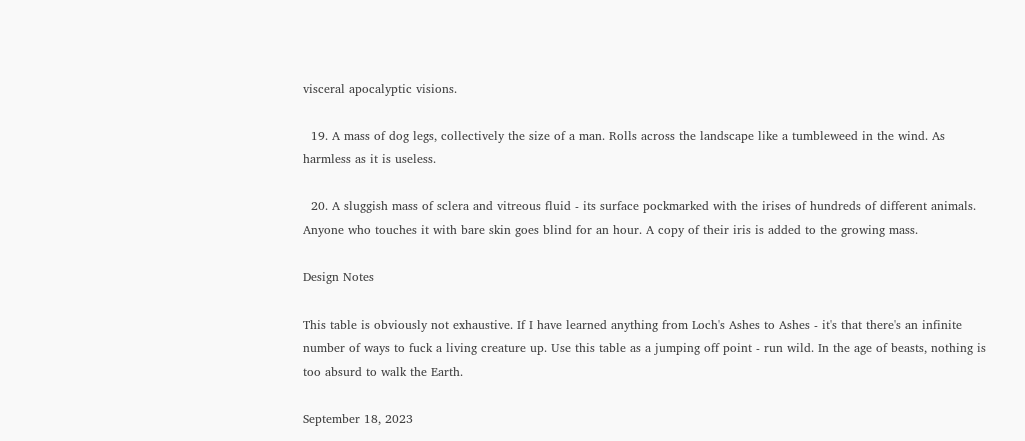visceral apocalyptic visions.

  19. A mass of dog legs, collectively the size of a man. Rolls across the landscape like a tumbleweed in the wind. As harmless as it is useless.

  20. A sluggish mass of sclera and vitreous fluid - its surface pockmarked with the irises of hundreds of different animals. Anyone who touches it with bare skin goes blind for an hour. A copy of their iris is added to the growing mass.

Design Notes

This table is obviously not exhaustive. If I have learned anything from Loch's Ashes to Ashes - it's that there's an infinite number of ways to fuck a living creature up. Use this table as a jumping off point - run wild. In the age of beasts, nothing is too absurd to walk the Earth.

September 18, 2023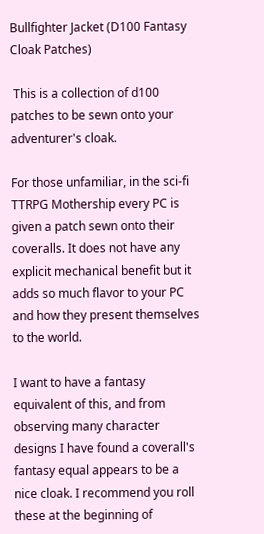Bullfighter Jacket (D100 Fantasy Cloak Patches)

 This is a collection of d100 patches to be sewn onto your adventurer's cloak.

For those unfamiliar, in the sci-fi TTRPG Mothership every PC is given a patch sewn onto their coveralls. It does not have any explicit mechanical benefit but it adds so much flavor to your PC and how they present themselves to the world.

I want to have a fantasy equivalent of this, and from observing many character designs I have found a coverall's fantasy equal appears to be a nice cloak. I recommend you roll these at the beginning of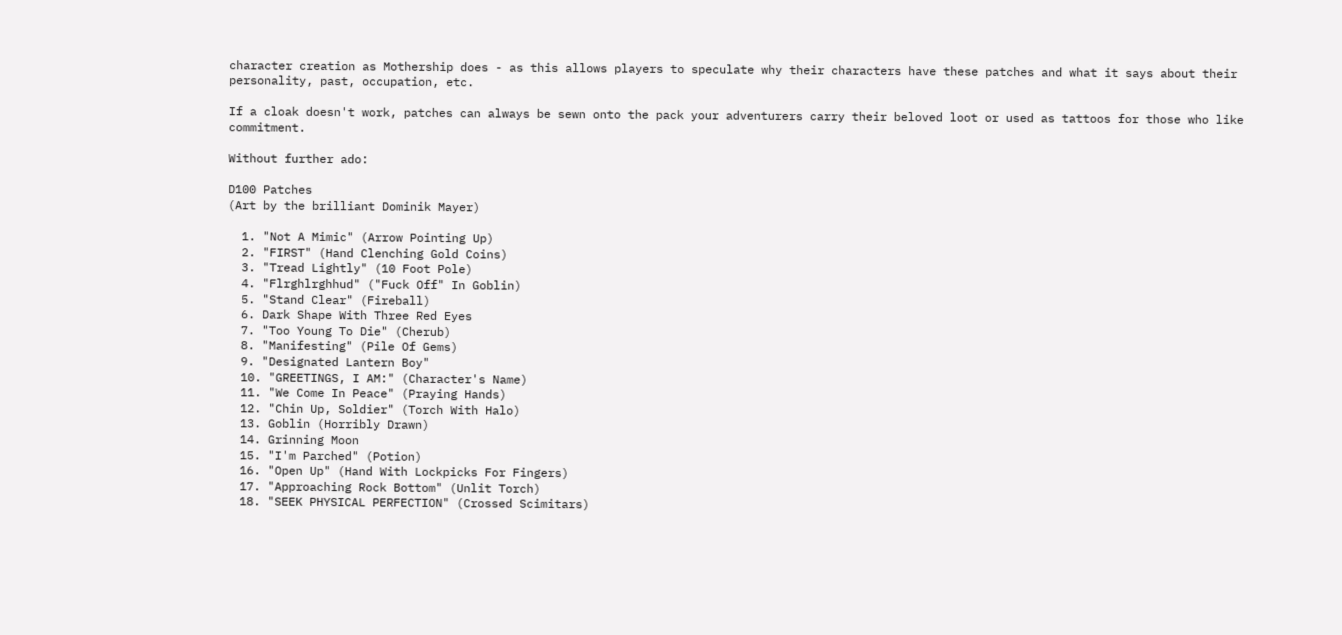character creation as Mothership does - as this allows players to speculate why their characters have these patches and what it says about their personality, past, occupation, etc.

If a cloak doesn't work, patches can always be sewn onto the pack your adventurers carry their beloved loot or used as tattoos for those who like commitment.

Without further ado:

D100 Patches
(Art by the brilliant Dominik Mayer)

  1. "Not A Mimic" (Arrow Pointing Up)
  2. "FIRST" (Hand Clenching Gold Coins)
  3. "Tread Lightly" (10 Foot Pole)
  4. "Flrghlrghhud" ("Fuck Off" In Goblin)
  5. "Stand Clear" (Fireball)
  6. Dark Shape With Three Red Eyes
  7. "Too Young To Die" (Cherub)
  8. "Manifesting" (Pile Of Gems)
  9. "Designated Lantern Boy"
  10. "GREETINGS, I AM:" (Character's Name)
  11. "We Come In Peace" (Praying Hands)
  12. "Chin Up, Soldier" (Torch With Halo)
  13. Goblin (Horribly Drawn)
  14. Grinning Moon
  15. "I'm Parched" (Potion)
  16. "Open Up" (Hand With Lockpicks For Fingers)
  17. "Approaching Rock Bottom" (Unlit Torch)
  18. "SEEK PHYSICAL PERFECTION" (Crossed Scimitars)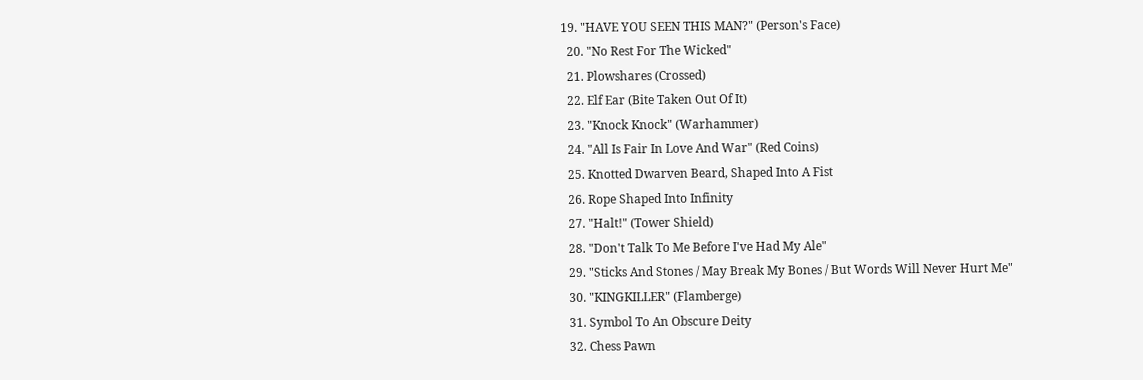19. "HAVE YOU SEEN THIS MAN?" (Person's Face)
  20. "No Rest For The Wicked"
  21. Plowshares (Crossed)
  22. Elf Ear (Bite Taken Out Of It)
  23. "Knock Knock" (Warhammer)
  24. "All Is Fair In Love And War" (Red Coins)
  25. Knotted Dwarven Beard, Shaped Into A Fist
  26. Rope Shaped Into Infinity
  27. "Halt!" (Tower Shield)
  28. "Don't Talk To Me Before I've Had My Ale"
  29. "Sticks And Stones / May Break My Bones / But Words Will Never Hurt Me"
  30. "KINGKILLER" (Flamberge)
  31. Symbol To An Obscure Deity
  32. Chess Pawn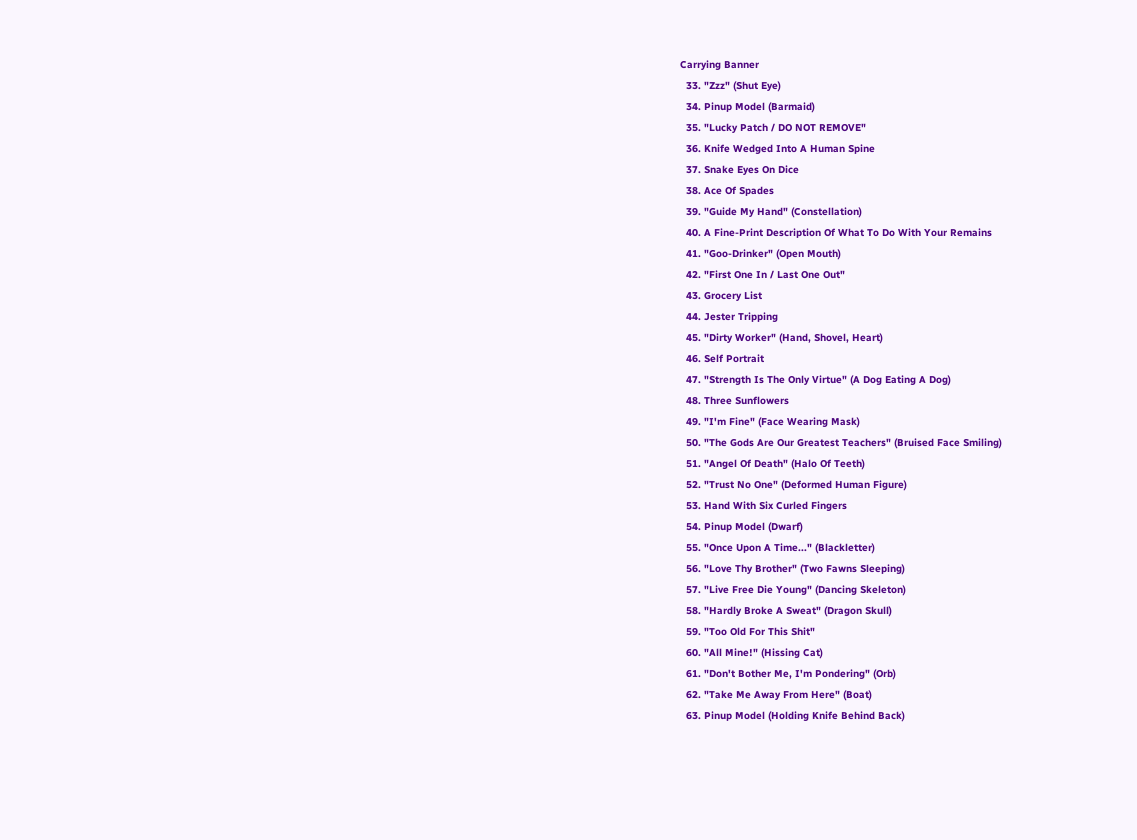Carrying Banner
  33. "Zzz" (Shut Eye)
  34. Pinup Model (Barmaid)
  35. "Lucky Patch / DO NOT REMOVE"
  36. Knife Wedged Into A Human Spine
  37. Snake Eyes On Dice
  38. Ace Of Spades
  39. "Guide My Hand" (Constellation)
  40. A Fine-Print Description Of What To Do With Your Remains
  41. "Goo-Drinker" (Open Mouth)
  42. "First One In / Last One Out"
  43. Grocery List
  44. Jester Tripping
  45. "Dirty Worker" (Hand, Shovel, Heart)
  46. Self Portrait
  47. "Strength Is The Only Virtue" (A Dog Eating A Dog)
  48. Three Sunflowers
  49. "I'm Fine" (Face Wearing Mask)
  50. "The Gods Are Our Greatest Teachers" (Bruised Face Smiling)
  51. "Angel Of Death" (Halo Of Teeth)
  52. "Trust No One" (Deformed Human Figure)
  53. Hand With Six Curled Fingers
  54. Pinup Model (Dwarf)
  55. "Once Upon A Time..." (Blackletter)
  56. "Love Thy Brother" (Two Fawns Sleeping)
  57. "Live Free Die Young" (Dancing Skeleton)
  58. "Hardly Broke A Sweat" (Dragon Skull)
  59. "Too Old For This Shit"
  60. "All Mine!" (Hissing Cat)
  61. "Don't Bother Me, I'm Pondering" (Orb)
  62. "Take Me Away From Here" (Boat)
  63. Pinup Model (Holding Knife Behind Back)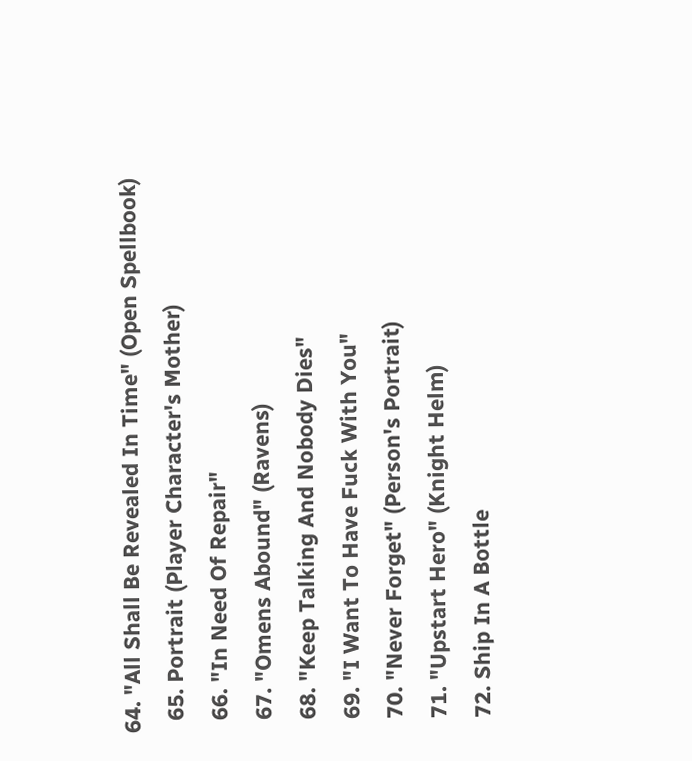64. "All Shall Be Revealed In Time" (Open Spellbook)
  65. Portrait (Player Character's Mother)
  66. "In Need Of Repair"
  67. "Omens Abound" (Ravens)
  68. "Keep Talking And Nobody Dies"
  69. "I Want To Have Fuck With You"
  70. "Never Forget" (Person's Portrait)
  71. "Upstart Hero" (Knight Helm)
  72. Ship In A Bottle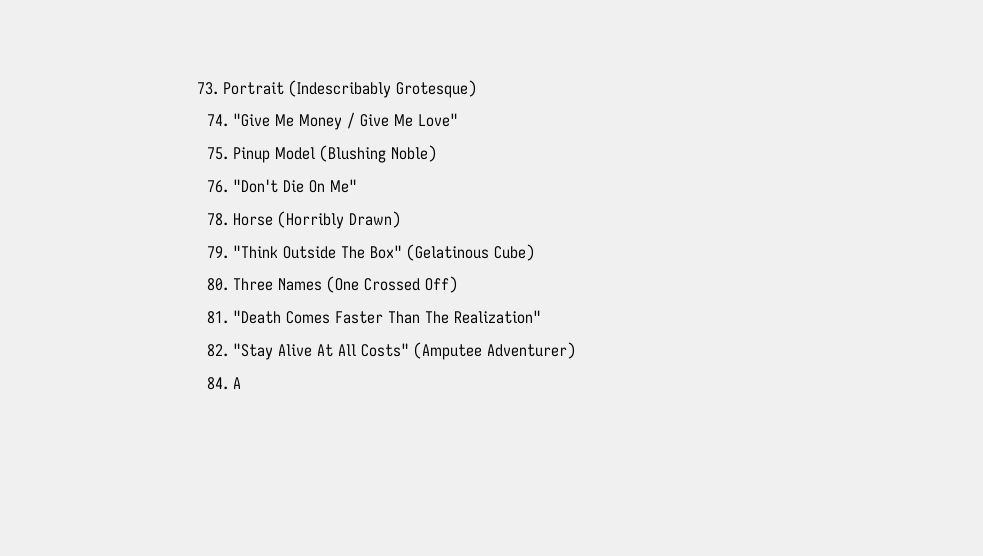73. Portrait (Indescribably Grotesque)
  74. "Give Me Money / Give Me Love"
  75. Pinup Model (Blushing Noble)
  76. "Don't Die On Me"
  78. Horse (Horribly Drawn)
  79. "Think Outside The Box" (Gelatinous Cube)
  80. Three Names (One Crossed Off)
  81. "Death Comes Faster Than The Realization"
  82. "Stay Alive At All Costs" (Amputee Adventurer)
  84. A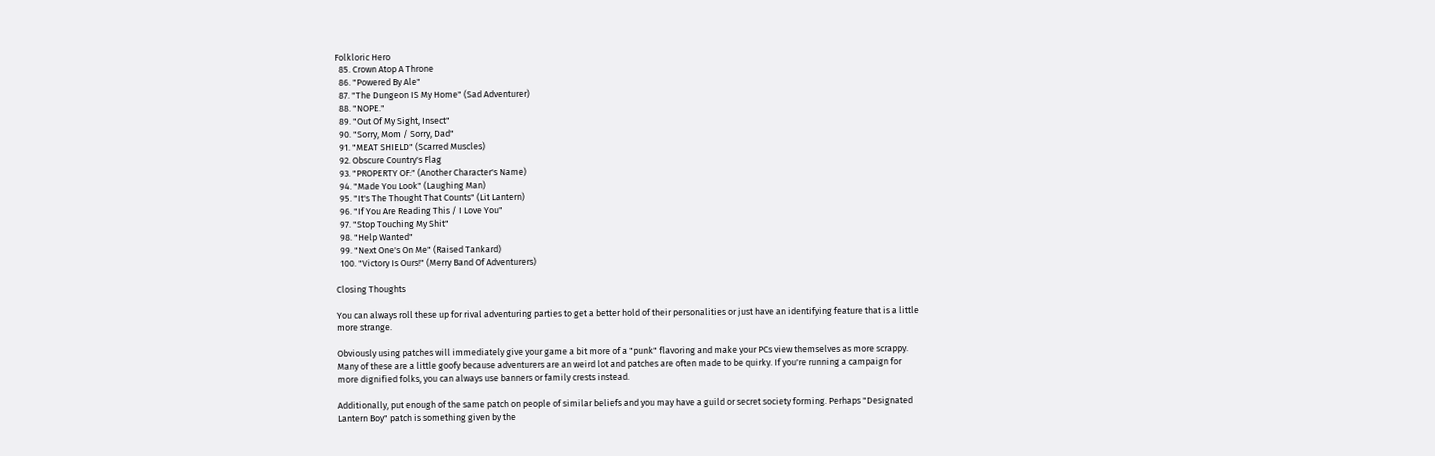Folkloric Hero
  85. Crown Atop A Throne
  86. "Powered By Ale"
  87. "The Dungeon IS My Home" (Sad Adventurer)
  88. "NOPE."
  89. "Out Of My Sight, Insect"
  90. "Sorry, Mom / Sorry, Dad"
  91. "MEAT SHIELD" (Scarred Muscles)
  92. Obscure Country's Flag
  93. "PROPERTY OF:" (Another Character's Name)
  94. "Made You Look" (Laughing Man)
  95. "It's The Thought That Counts" (Lit Lantern)
  96. "If You Are Reading This / I Love You"
  97. "Stop Touching My Shit"
  98. "Help Wanted"
  99. "Next One's On Me" (Raised Tankard)
  100. "Victory Is Ours!" (Merry Band Of Adventurers)

Closing Thoughts

You can always roll these up for rival adventuring parties to get a better hold of their personalities or just have an identifying feature that is a little more strange.

Obviously using patches will immediately give your game a bit more of a "punk" flavoring and make your PCs view themselves as more scrappy. Many of these are a little goofy because adventurers are an weird lot and patches are often made to be quirky. If you're running a campaign for more dignified folks, you can always use banners or family crests instead.

Additionally, put enough of the same patch on people of similar beliefs and you may have a guild or secret society forming. Perhaps "Designated Lantern Boy" patch is something given by the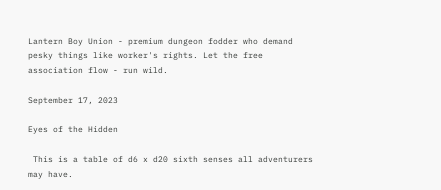Lantern Boy Union - premium dungeon fodder who demand pesky things like worker's rights. Let the free association flow - run wild.

September 17, 2023

Eyes of the Hidden

 This is a table of d6 x d20 sixth senses all adventurers may have.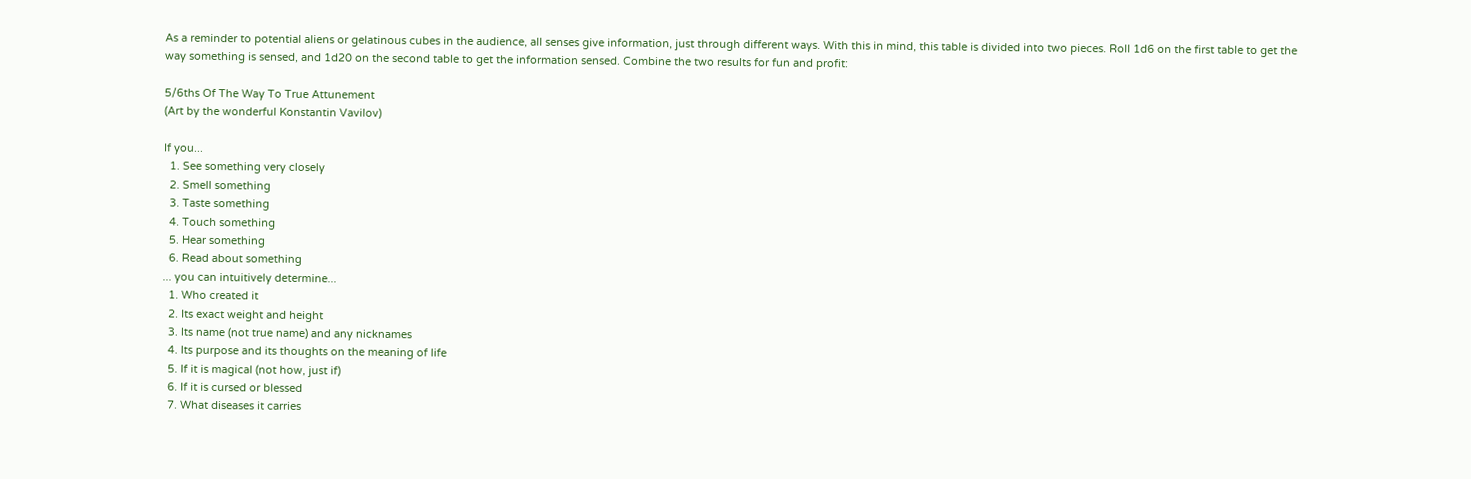As a reminder to potential aliens or gelatinous cubes in the audience, all senses give information, just through different ways. With this in mind, this table is divided into two pieces. Roll 1d6 on the first table to get the way something is sensed, and 1d20 on the second table to get the information sensed. Combine the two results for fun and profit:

5/6ths Of The Way To True Attunement
(Art by the wonderful Konstantin Vavilov)

If you...
  1. See something very closely
  2. Smell something
  3. Taste something
  4. Touch something
  5. Hear something
  6. Read about something
... you can intuitively determine...
  1. Who created it
  2. Its exact weight and height
  3. Its name (not true name) and any nicknames
  4. Its purpose and its thoughts on the meaning of life
  5. If it is magical (not how, just if)
  6. If it is cursed or blessed
  7. What diseases it carries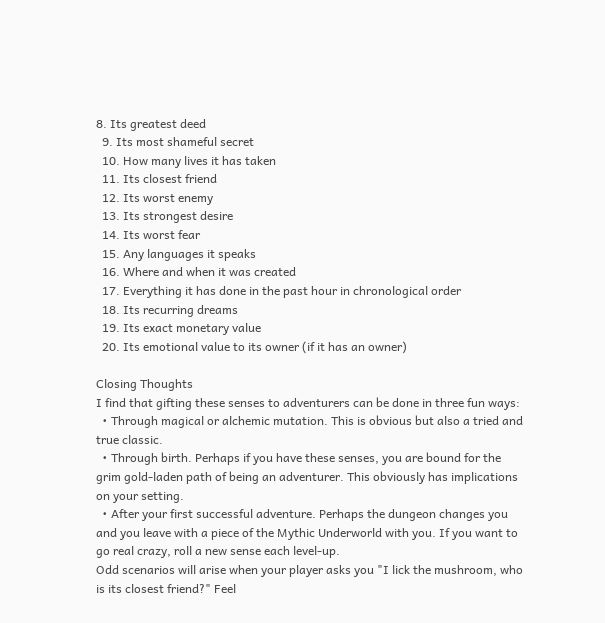8. Its greatest deed
  9. Its most shameful secret
  10. How many lives it has taken
  11. Its closest friend
  12. Its worst enemy
  13. Its strongest desire
  14. Its worst fear
  15. Any languages it speaks
  16. Where and when it was created
  17. Everything it has done in the past hour in chronological order
  18. Its recurring dreams
  19. Its exact monetary value
  20. Its emotional value to its owner (if it has an owner)

Closing Thoughts
I find that gifting these senses to adventurers can be done in three fun ways:
  • Through magical or alchemic mutation. This is obvious but also a tried and true classic.
  • Through birth. Perhaps if you have these senses, you are bound for the grim gold-laden path of being an adventurer. This obviously has implications on your setting.
  • After your first successful adventure. Perhaps the dungeon changes you and you leave with a piece of the Mythic Underworld with you. If you want to go real crazy, roll a new sense each level-up.
Odd scenarios will arise when your player asks you "I lick the mushroom, who is its closest friend?" Feel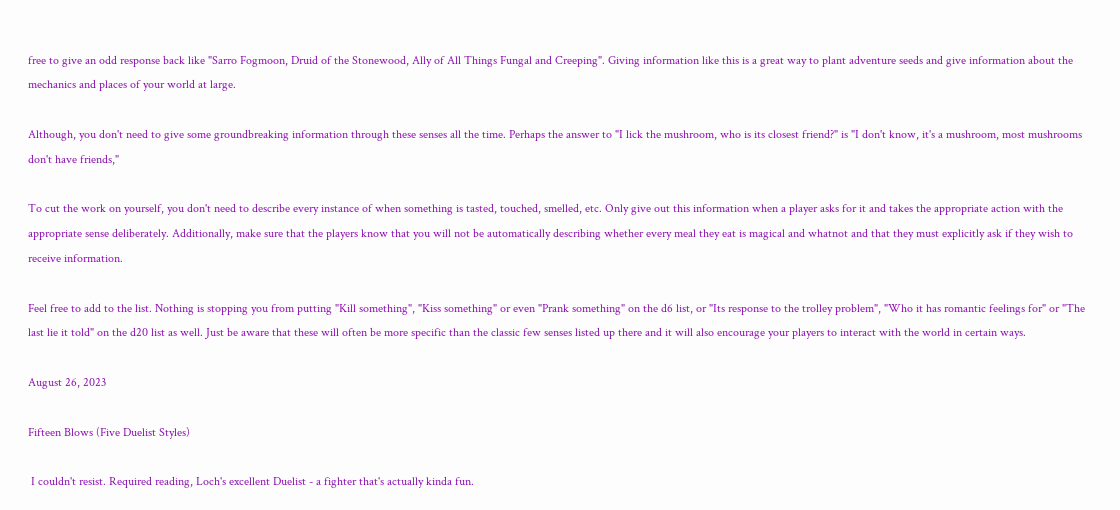free to give an odd response back like "Sarro Fogmoon, Druid of the Stonewood, Ally of All Things Fungal and Creeping". Giving information like this is a great way to plant adventure seeds and give information about the mechanics and places of your world at large.

Although, you don't need to give some groundbreaking information through these senses all the time. Perhaps the answer to "I lick the mushroom, who is its closest friend?" is "I don't know, it's a mushroom, most mushrooms don't have friends,"

To cut the work on yourself, you don't need to describe every instance of when something is tasted, touched, smelled, etc. Only give out this information when a player asks for it and takes the appropriate action with the appropriate sense deliberately. Additionally, make sure that the players know that you will not be automatically describing whether every meal they eat is magical and whatnot and that they must explicitly ask if they wish to receive information.

Feel free to add to the list. Nothing is stopping you from putting "Kill something", "Kiss something" or even "Prank something" on the d6 list, or "Its response to the trolley problem", "Who it has romantic feelings for" or "The last lie it told" on the d20 list as well. Just be aware that these will often be more specific than the classic few senses listed up there and it will also encourage your players to interact with the world in certain ways.

August 26, 2023

Fifteen Blows (Five Duelist Styles)

 I couldn't resist. Required reading, Loch's excellent Duelist - a fighter that's actually kinda fun.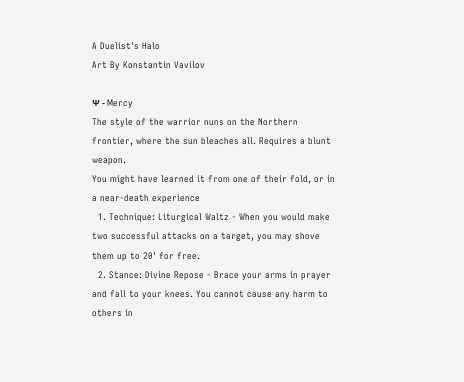A Duelist's Halo
Art By Konstantin Vavilov

Ψ - Mercy
The style of the warrior nuns on the Northern frontier, where the sun bleaches all. Requires a blunt weapon.
You might have learned it from one of their fold, or in a near-death experience
  1. Technique: Liturgical Waltz - When you would make two successful attacks on a target, you may shove them up to 20' for free.
  2. Stance: Divine Repose - Brace your arms in prayer and fall to your knees. You cannot cause any harm to others in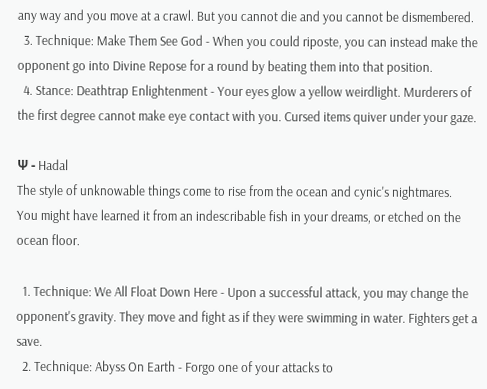any way and you move at a crawl. But you cannot die and you cannot be dismembered.
  3. Technique: Make Them See God - When you could riposte, you can instead make the opponent go into Divine Repose for a round by beating them into that position.
  4. Stance: Deathtrap Enlightenment - Your eyes glow a yellow weirdlight. Murderers of the first degree cannot make eye contact with you. Cursed items quiver under your gaze.

Ψ - Hadal
The style of unknowable things come to rise from the ocean and cynic's nightmares.
You might have learned it from an indescribable fish in your dreams, or etched on the ocean floor.

  1. Technique: We All Float Down Here - Upon a successful attack, you may change the opponent's gravity. They move and fight as if they were swimming in water. Fighters get a save.
  2. Technique: Abyss On Earth - Forgo one of your attacks to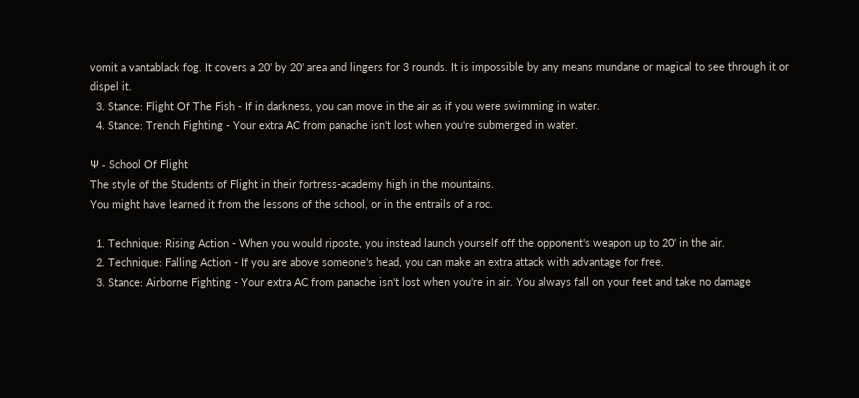vomit a vantablack fog. It covers a 20' by 20' area and lingers for 3 rounds. It is impossible by any means mundane or magical to see through it or dispel it.
  3. Stance: Flight Of The Fish - If in darkness, you can move in the air as if you were swimming in water.
  4. Stance: Trench Fighting - Your extra AC from panache isn't lost when you're submerged in water.

Ψ - School Of Flight
The style of the Students of Flight in their fortress-academy high in the mountains.
You might have learned it from the lessons of the school, or in the entrails of a roc.

  1. Technique: Rising Action - When you would riposte, you instead launch yourself off the opponent's weapon up to 20' in the air.
  2. Technique: Falling Action - If you are above someone's head, you can make an extra attack with advantage for free.
  3. Stance: Airborne Fighting - Your extra AC from panache isn't lost when you're in air. You always fall on your feet and take no damage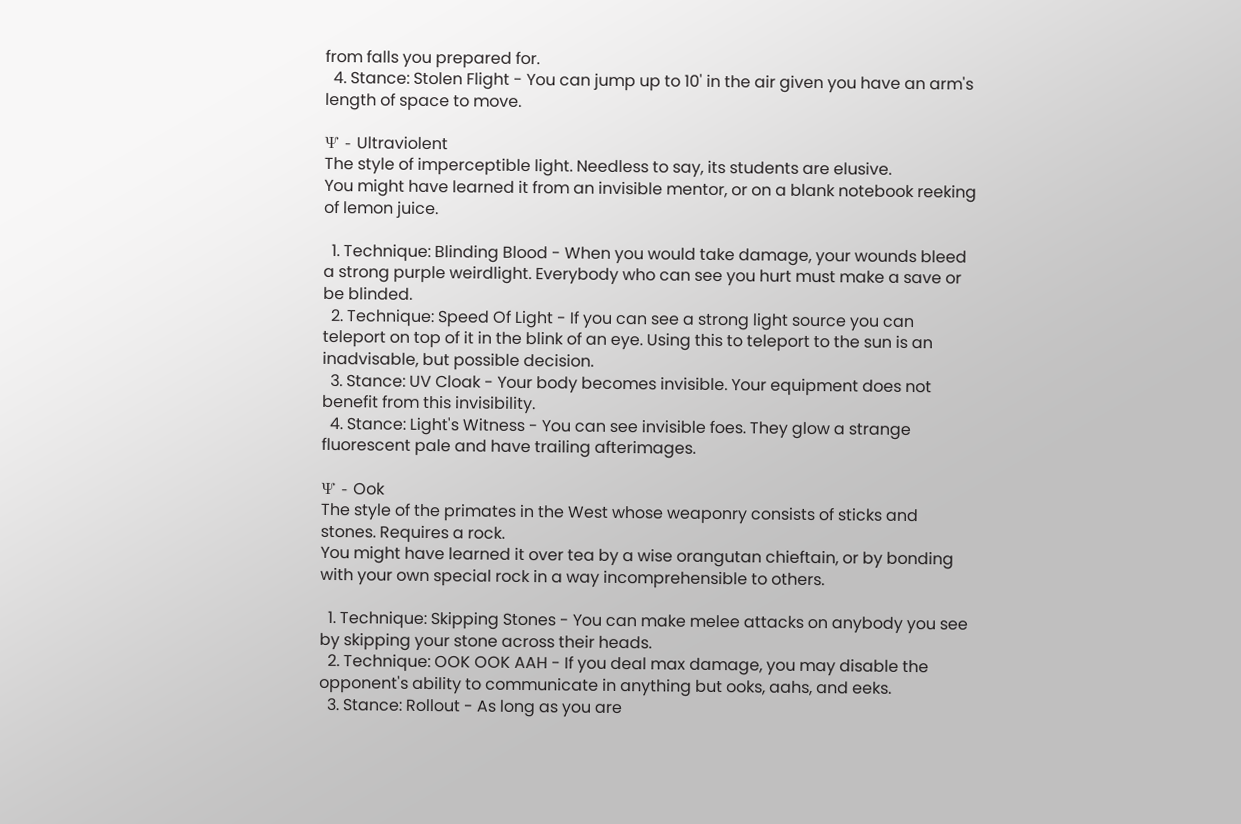from falls you prepared for.
  4. Stance: Stolen Flight - You can jump up to 10' in the air given you have an arm's length of space to move.

Ψ - Ultraviolent
The style of imperceptible light. Needless to say, its students are elusive.
You might have learned it from an invisible mentor, or on a blank notebook reeking of lemon juice.

  1. Technique: Blinding Blood - When you would take damage, your wounds bleed a strong purple weirdlight. Everybody who can see you hurt must make a save or be blinded.
  2. Technique: Speed Of Light - If you can see a strong light source you can teleport on top of it in the blink of an eye. Using this to teleport to the sun is an inadvisable, but possible decision.
  3. Stance: UV Cloak - Your body becomes invisible. Your equipment does not benefit from this invisibility.
  4. Stance: Light's Witness - You can see invisible foes. They glow a strange fluorescent pale and have trailing afterimages.

Ψ - Ook
The style of the primates in the West whose weaponry consists of sticks and stones. Requires a rock.
You might have learned it over tea by a wise orangutan chieftain, or by bonding with your own special rock in a way incomprehensible to others.

  1. Technique: Skipping Stones - You can make melee attacks on anybody you see by skipping your stone across their heads.
  2. Technique: OOK OOK AAH - If you deal max damage, you may disable the opponent's ability to communicate in anything but ooks, aahs, and eeks.
  3. Stance: Rollout - As long as you are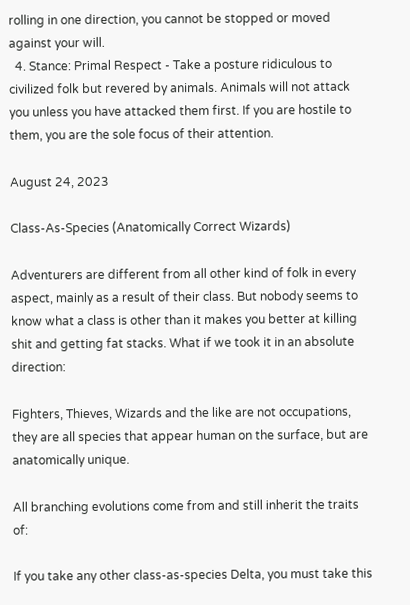rolling in one direction, you cannot be stopped or moved against your will.
  4. Stance: Primal Respect - Take a posture ridiculous to civilized folk but revered by animals. Animals will not attack you unless you have attacked them first. If you are hostile to them, you are the sole focus of their attention.

August 24, 2023

Class-As-Species (Anatomically Correct Wizards)

Adventurers are different from all other kind of folk in every aspect, mainly as a result of their class. But nobody seems to know what a class is other than it makes you better at killing shit and getting fat stacks. What if we took it in an absolute direction:

Fighters, Thieves, Wizards and the like are not occupations, they are all species that appear human on the surface, but are anatomically unique.

All branching evolutions come from and still inherit the traits of:

If you take any other class-as-species Delta, you must take this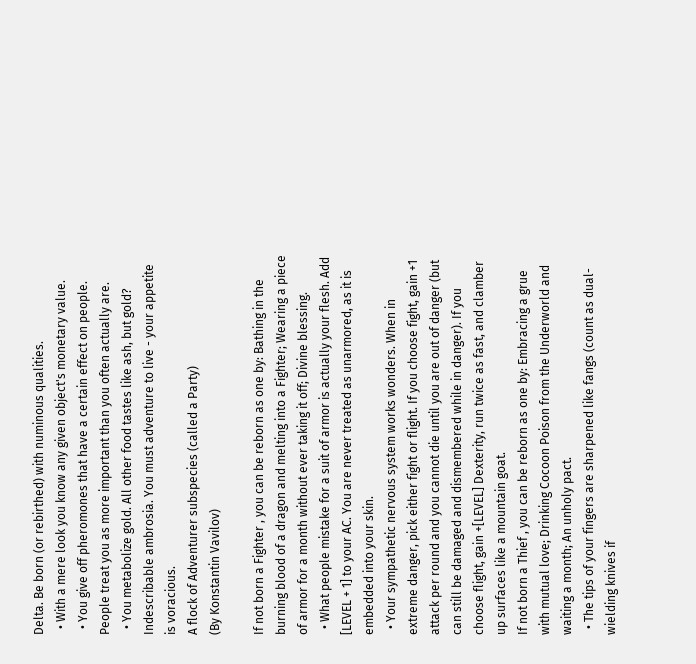Delta. Be born (or rebirthed) with numinous qualities.
  • With a mere look you know any given object's monetary value.
  • You give off pheromones that have a certain effect on people. People treat you as more important than you often actually are.
  • You metabolize gold. All other food tastes like ash, but gold? Indescribable ambrosia. You must adventure to live - your appetite is voracious.
A flock of Adventurer subspecies (called a Party)
(By Konstantin Vavilov)

If not born a Fighter , you can be reborn as one by: Bathing in the burning blood of a dragon and melting into a Fighter; Wearing a piece of armor for a month without ever taking it off; Divine blessing.
  • What people mistake for a suit of armor is actually your flesh. Add [LEVEL + 1] to your AC. You are never treated as unarmored, as it is embedded into your skin.
  • Your sympathetic nervous system works wonders. When in extreme danger, pick either fight or flight. If you choose fight, gain +1 attack per round and you cannot die until you are out of danger (but can still be damaged and dismembered while in danger). If you choose flight, gain +[LEVEL] Dexterity, run twice as fast, and clamber up surfaces like a mountain goat.
If not born a Thief , you can be reborn as one by: Embracing a grue with mutual love; Drinking Cocoon Poison from the Underworld and waiting a month; An unholy pact.
  • The tips of your fingers are sharpened like fangs (count as dual-wielding knives if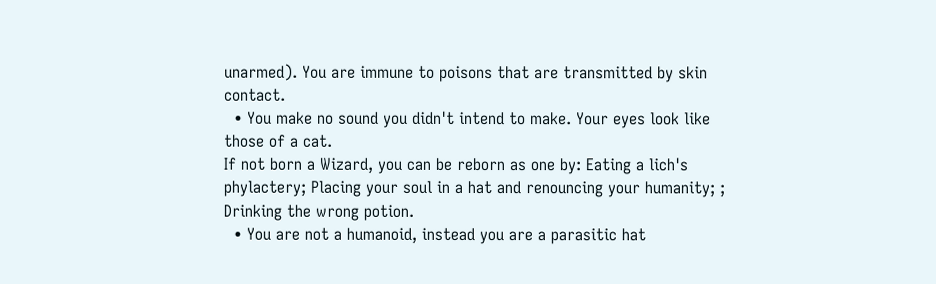unarmed). You are immune to poisons that are transmitted by skin contact.
  • You make no sound you didn't intend to make. Your eyes look like those of a cat.
If not born a Wizard, you can be reborn as one by: Eating a lich's phylactery; Placing your soul in a hat and renouncing your humanity; ; Drinking the wrong potion.
  • You are not a humanoid, instead you are a parasitic hat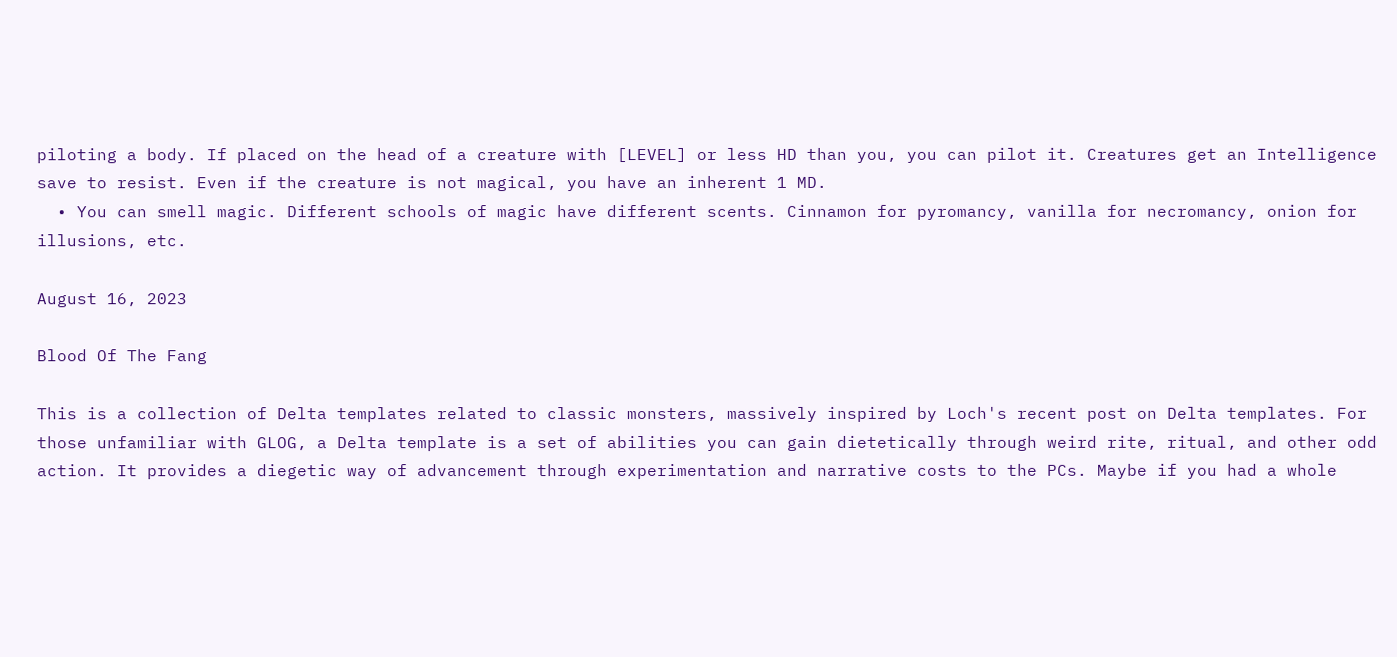piloting a body. If placed on the head of a creature with [LEVEL] or less HD than you, you can pilot it. Creatures get an Intelligence save to resist. Even if the creature is not magical, you have an inherent 1 MD.
  • You can smell magic. Different schools of magic have different scents. Cinnamon for pyromancy, vanilla for necromancy, onion for illusions, etc.

August 16, 2023

Blood Of The Fang

This is a collection of Delta templates related to classic monsters, massively inspired by Loch's recent post on Delta templates. For those unfamiliar with GLOG, a Delta template is a set of abilities you can gain dietetically through weird rite, ritual, and other odd action. It provides a diegetic way of advancement through experimentation and narrative costs to the PCs. Maybe if you had a whole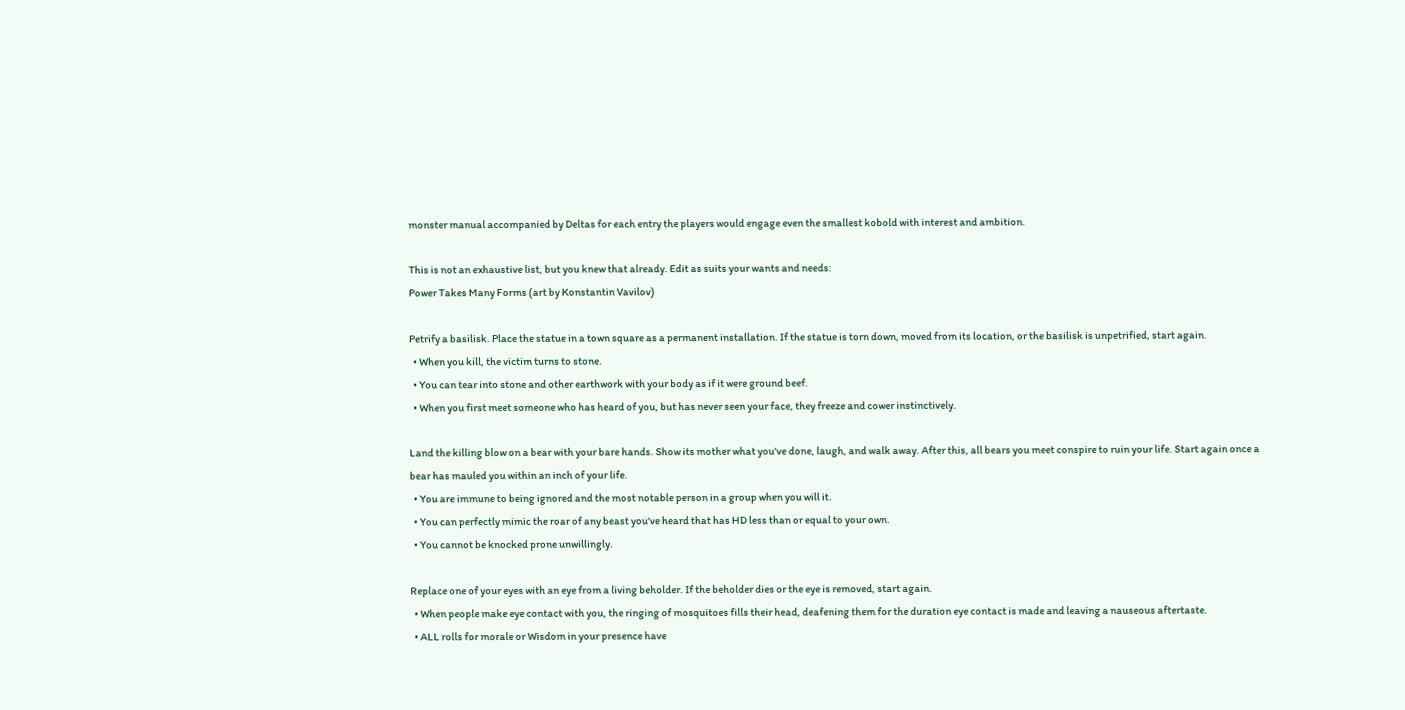monster manual accompanied by Deltas for each entry the players would engage even the smallest kobold with interest and ambition.

This is not an exhaustive list, but you knew that already. Edit as suits your wants and needs:
Power Takes Many Forms (art by Konstantin Vavilov)

Petrify a basilisk. Place the statue in a town square as a permanent installation. If the statue is torn down, moved from its location, or the basilisk is unpetrified, start again.
  • When you kill, the victim turns to stone.
  • You can tear into stone and other earthwork with your body as if it were ground beef.
  • When you first meet someone who has heard of you, but has never seen your face, they freeze and cower instinctively.

Land the killing blow on a bear with your bare hands. Show its mother what you've done, laugh, and walk away. After this, all bears you meet conspire to ruin your life. Start again once a bear has mauled you within an inch of your life.
  • You are immune to being ignored and the most notable person in a group when you will it.
  • You can perfectly mimic the roar of any beast you've heard that has HD less than or equal to your own.
  • You cannot be knocked prone unwillingly.

Replace one of your eyes with an eye from a living beholder. If the beholder dies or the eye is removed, start again.
  • When people make eye contact with you, the ringing of mosquitoes fills their head, deafening them for the duration eye contact is made and leaving a nauseous aftertaste.
  • ALL rolls for morale or Wisdom in your presence have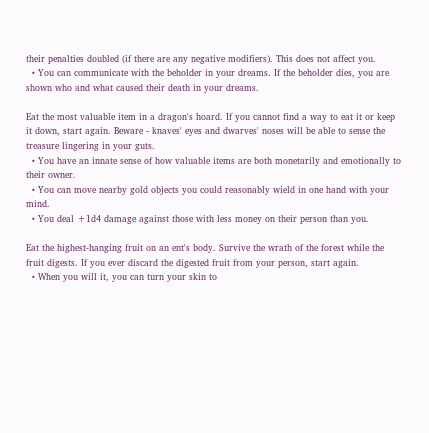their penalties doubled (if there are any negative modifiers). This does not affect you.
  • You can communicate with the beholder in your dreams. If the beholder dies, you are shown who and what caused their death in your dreams.

Eat the most valuable item in a dragon's hoard. If you cannot find a way to eat it or keep it down, start again. Beware - knaves' eyes and dwarves' noses will be able to sense the treasure lingering in your guts.
  • You have an innate sense of how valuable items are both monetarily and emotionally to their owner.
  • You can move nearby gold objects you could reasonably wield in one hand with your mind.
  • You deal +1d4 damage against those with less money on their person than you.

Eat the highest-hanging fruit on an ent's body. Survive the wrath of the forest while the fruit digests. If you ever discard the digested fruit from your person, start again.
  • When you will it, you can turn your skin to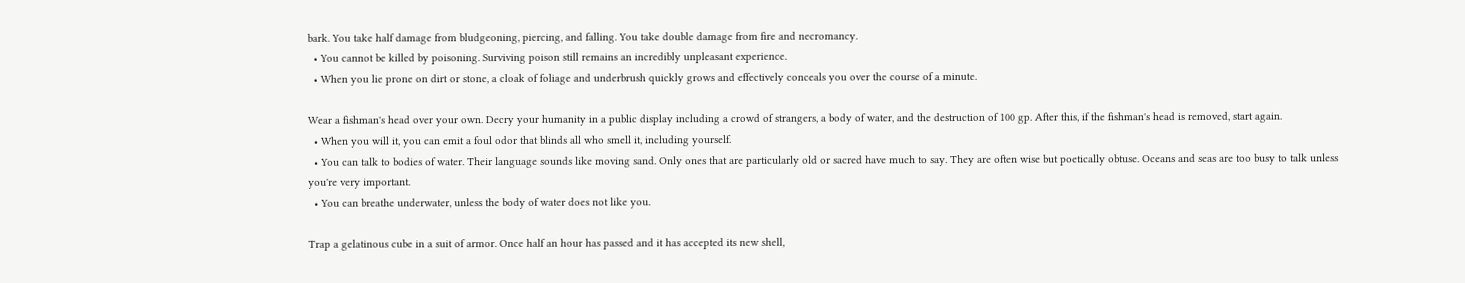bark. You take half damage from bludgeoning, piercing, and falling. You take double damage from fire and necromancy.
  • You cannot be killed by poisoning. Surviving poison still remains an incredibly unpleasant experience.
  • When you lie prone on dirt or stone, a cloak of foliage and underbrush quickly grows and effectively conceals you over the course of a minute.

Wear a fishman's head over your own. Decry your humanity in a public display including a crowd of strangers, a body of water, and the destruction of 100 gp. After this, if the fishman's head is removed, start again.
  • When you will it, you can emit a foul odor that blinds all who smell it, including yourself.
  • You can talk to bodies of water. Their language sounds like moving sand. Only ones that are particularly old or sacred have much to say. They are often wise but poetically obtuse. Oceans and seas are too busy to talk unless you're very important.
  • You can breathe underwater, unless the body of water does not like you.

Trap a gelatinous cube in a suit of armor. Once half an hour has passed and it has accepted its new shell,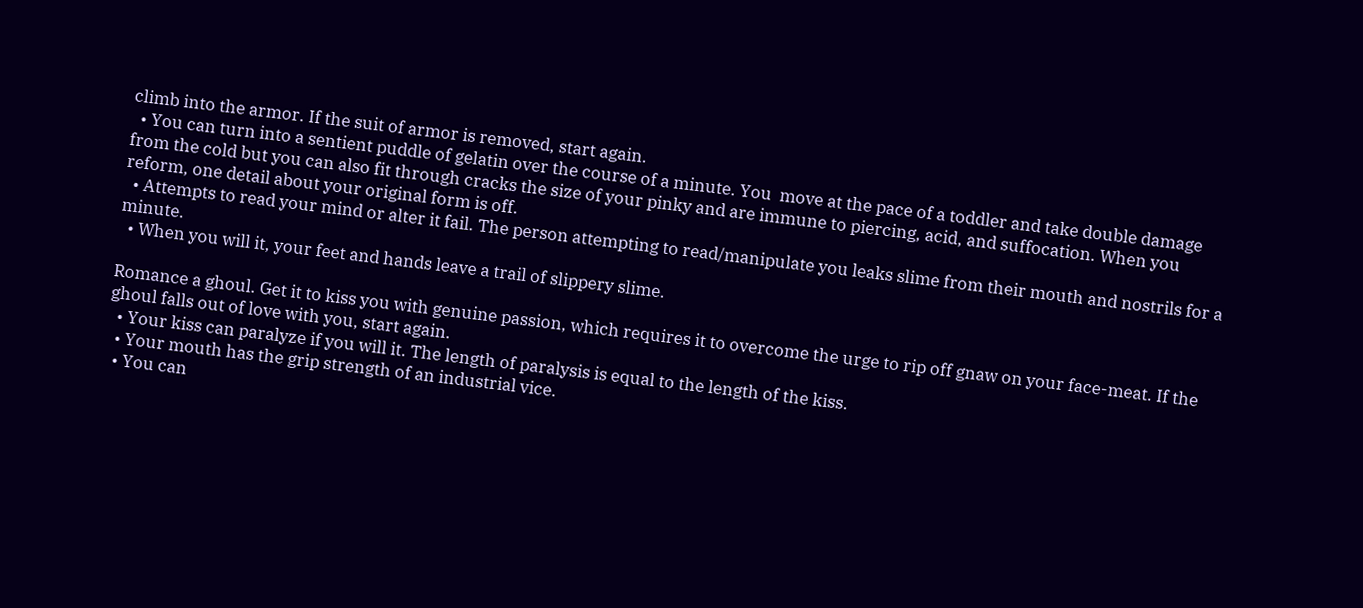climb into the armor. If the suit of armor is removed, start again.
  • You can turn into a sentient puddle of gelatin over the course of a minute. You  move at the pace of a toddler and take double damage from the cold but you can also fit through cracks the size of your pinky and are immune to piercing, acid, and suffocation. When you reform, one detail about your original form is off.
  • Attempts to read your mind or alter it fail. The person attempting to read/manipulate you leaks slime from their mouth and nostrils for a minute.
  • When you will it, your feet and hands leave a trail of slippery slime.

Romance a ghoul. Get it to kiss you with genuine passion, which requires it to overcome the urge to rip off gnaw on your face-meat. If the ghoul falls out of love with you, start again.
  • Your kiss can paralyze if you will it. The length of paralysis is equal to the length of the kiss.
  • Your mouth has the grip strength of an industrial vice.
  • You can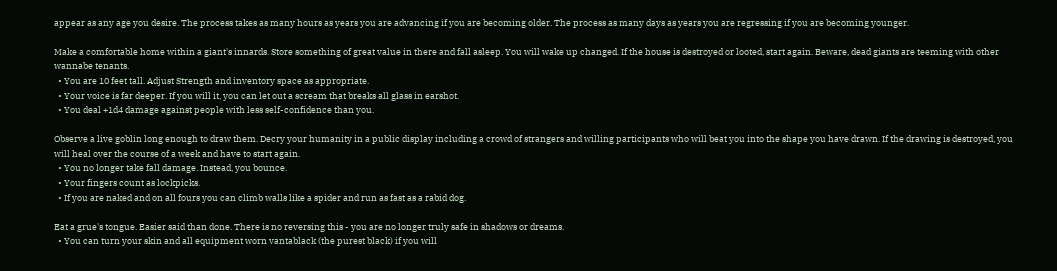appear as any age you desire. The process takes as many hours as years you are advancing if you are becoming older. The process as many days as years you are regressing if you are becoming younger.

Make a comfortable home within a giant's innards. Store something of great value in there and fall asleep. You will wake up changed. If the house is destroyed or looted, start again. Beware, dead giants are teeming with other wannabe tenants.
  • You are 10 feet tall. Adjust Strength and inventory space as appropriate.
  • Your voice is far deeper. If you will it, you can let out a scream that breaks all glass in earshot.
  • You deal +1d4 damage against people with less self-confidence than you.

Observe a live goblin long enough to draw them. Decry your humanity in a public display including a crowd of strangers and willing participants who will beat you into the shape you have drawn. If the drawing is destroyed, you will heal over the course of a week and have to start again.
  • You no longer take fall damage. Instead, you bounce.
  • Your fingers count as lockpicks.
  • If you are naked and on all fours you can climb walls like a spider and run as fast as a rabid dog.

Eat a grue's tongue. Easier said than done. There is no reversing this - you are no longer truly safe in shadows or dreams.
  • You can turn your skin and all equipment worn vantablack (the purest black) if you will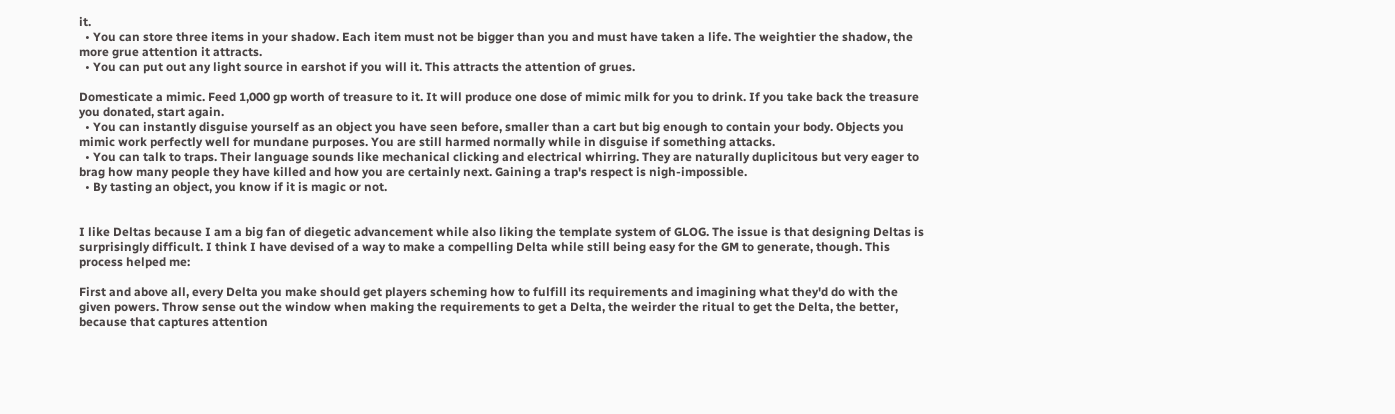it.
  • You can store three items in your shadow. Each item must not be bigger than you and must have taken a life. The weightier the shadow, the more grue attention it attracts.
  • You can put out any light source in earshot if you will it. This attracts the attention of grues.

Domesticate a mimic. Feed 1,000 gp worth of treasure to it. It will produce one dose of mimic milk for you to drink. If you take back the treasure you donated, start again.
  • You can instantly disguise yourself as an object you have seen before, smaller than a cart but big enough to contain your body. Objects you  mimic work perfectly well for mundane purposes. You are still harmed normally while in disguise if something attacks.
  • You can talk to traps. Their language sounds like mechanical clicking and electrical whirring. They are naturally duplicitous but very eager to brag how many people they have killed and how you are certainly next. Gaining a trap's respect is nigh-impossible.
  • By tasting an object, you know if it is magic or not.


I like Deltas because I am a big fan of diegetic advancement while also liking the template system of GLOG. The issue is that designing Deltas is surprisingly difficult. I think I have devised of a way to make a compelling Delta while still being easy for the GM to generate, though. This process helped me:

First and above all, every Delta you make should get players scheming how to fulfill its requirements and imagining what they'd do with the given powers. Throw sense out the window when making the requirements to get a Delta, the weirder the ritual to get the Delta, the better, because that captures attention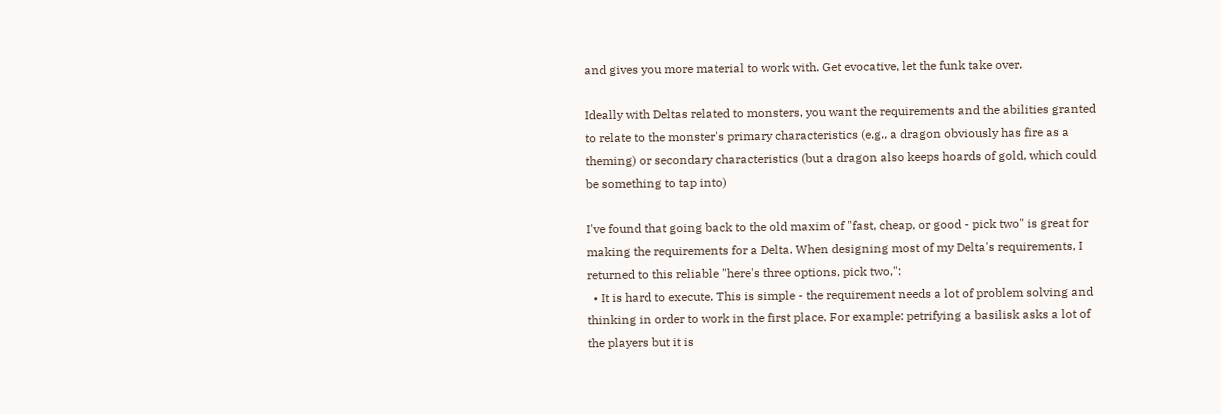and gives you more material to work with. Get evocative, let the funk take over.

Ideally with Deltas related to monsters, you want the requirements and the abilities granted to relate to the monster's primary characteristics (e.g., a dragon obviously has fire as a theming) or secondary characteristics (but a dragon also keeps hoards of gold, which could be something to tap into)

I've found that going back to the old maxim of "fast, cheap, or good - pick two" is great for making the requirements for a Delta. When designing most of my Delta's requirements, I returned to this reliable "here's three options, pick two,":
  • It is hard to execute. This is simple - the requirement needs a lot of problem solving and thinking in order to work in the first place. For example: petrifying a basilisk asks a lot of the players but it is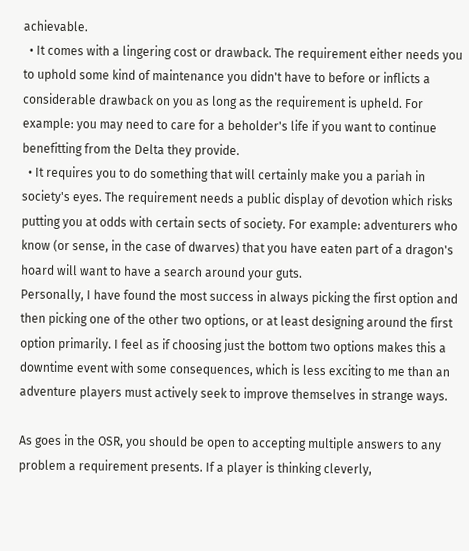achievable.
  • It comes with a lingering cost or drawback. The requirement either needs you to uphold some kind of maintenance you didn't have to before or inflicts a considerable drawback on you as long as the requirement is upheld. For example: you may need to care for a beholder's life if you want to continue benefitting from the Delta they provide.
  • It requires you to do something that will certainly make you a pariah in society's eyes. The requirement needs a public display of devotion which risks putting you at odds with certain sects of society. For example: adventurers who know (or sense, in the case of dwarves) that you have eaten part of a dragon's hoard will want to have a search around your guts.
Personally, I have found the most success in always picking the first option and then picking one of the other two options, or at least designing around the first option primarily. I feel as if choosing just the bottom two options makes this a downtime event with some consequences, which is less exciting to me than an adventure players must actively seek to improve themselves in strange ways.

As goes in the OSR, you should be open to accepting multiple answers to any problem a requirement presents. If a player is thinking cleverly,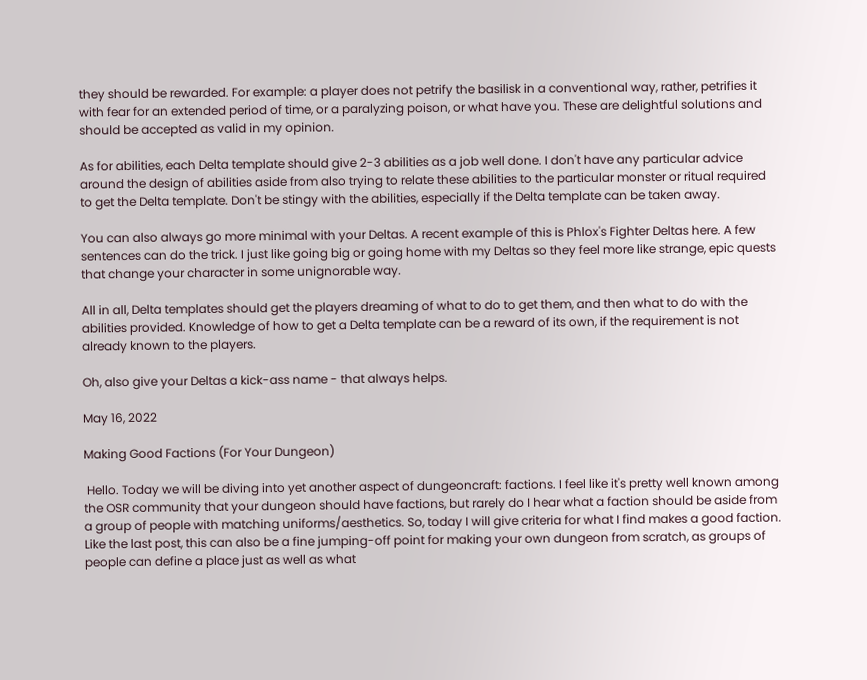they should be rewarded. For example: a player does not petrify the basilisk in a conventional way, rather, petrifies it with fear for an extended period of time, or a paralyzing poison, or what have you. These are delightful solutions and should be accepted as valid in my opinion.

As for abilities, each Delta template should give 2-3 abilities as a job well done. I don't have any particular advice around the design of abilities aside from also trying to relate these abilities to the particular monster or ritual required to get the Delta template. Don't be stingy with the abilities, especially if the Delta template can be taken away.

You can also always go more minimal with your Deltas. A recent example of this is Phlox's Fighter Deltas here. A few sentences can do the trick. I just like going big or going home with my Deltas so they feel more like strange, epic quests that change your character in some unignorable way.

All in all, Delta templates should get the players dreaming of what to do to get them, and then what to do with the abilities provided. Knowledge of how to get a Delta template can be a reward of its own, if the requirement is not already known to the players.

Oh, also give your Deltas a kick-ass name - that always helps.

May 16, 2022

Making Good Factions (For Your Dungeon)

 Hello. Today we will be diving into yet another aspect of dungeoncraft: factions. I feel like it's pretty well known among the OSR community that your dungeon should have factions, but rarely do I hear what a faction should be aside from a group of people with matching uniforms/aesthetics. So, today I will give criteria for what I find makes a good faction. Like the last post, this can also be a fine jumping-off point for making your own dungeon from scratch, as groups of people can define a place just as well as what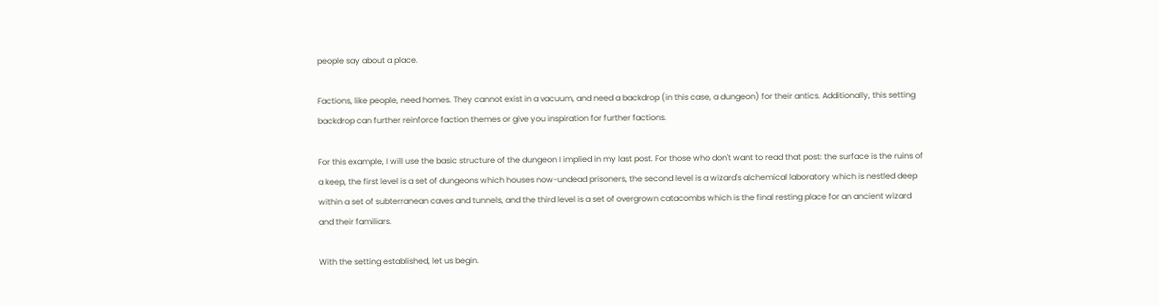people say about a place.

Factions, like people, need homes. They cannot exist in a vacuum, and need a backdrop (in this case, a dungeon) for their antics. Additionally, this setting backdrop can further reinforce faction themes or give you inspiration for further factions.

For this example, I will use the basic structure of the dungeon I implied in my last post. For those who don't want to read that post: the surface is the ruins of a keep, the first level is a set of dungeons which houses now-undead prisoners, the second level is a wizard's alchemical laboratory which is nestled deep within a set of subterranean caves and tunnels, and the third level is a set of overgrown catacombs which is the final resting place for an ancient wizard and their familiars.

With the setting established, let us begin.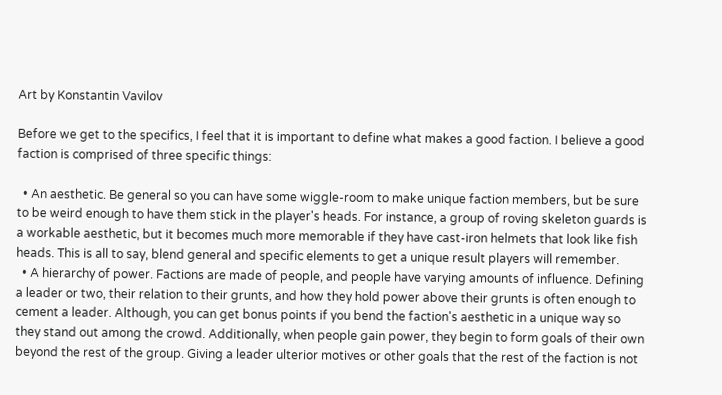Art by Konstantin Vavilov

Before we get to the specifics, I feel that it is important to define what makes a good faction. I believe a good faction is comprised of three specific things:

  • An aesthetic. Be general so you can have some wiggle-room to make unique faction members, but be sure to be weird enough to have them stick in the player's heads. For instance, a group of roving skeleton guards is a workable aesthetic, but it becomes much more memorable if they have cast-iron helmets that look like fish heads. This is all to say, blend general and specific elements to get a unique result players will remember.
  • A hierarchy of power. Factions are made of people, and people have varying amounts of influence. Defining a leader or two, their relation to their grunts, and how they hold power above their grunts is often enough to cement a leader. Although, you can get bonus points if you bend the faction's aesthetic in a unique way so they stand out among the crowd. Additionally, when people gain power, they begin to form goals of their own beyond the rest of the group. Giving a leader ulterior motives or other goals that the rest of the faction is not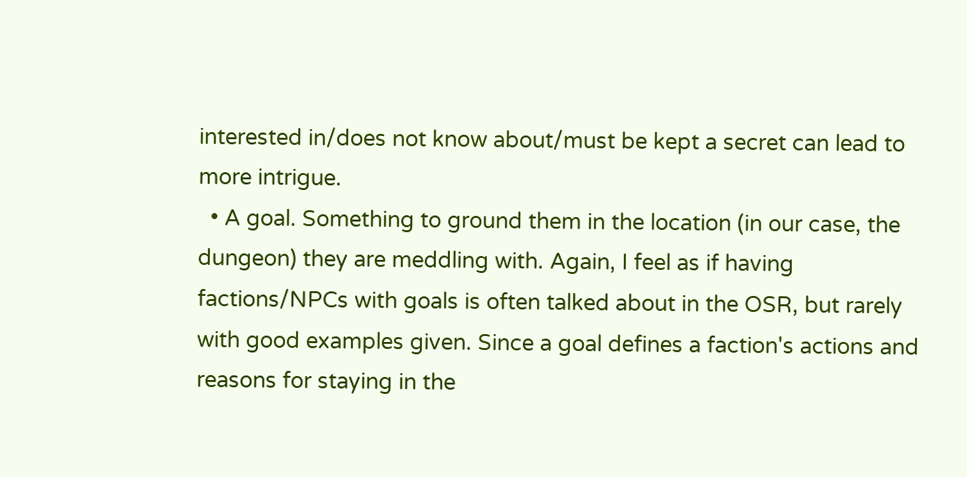interested in/does not know about/must be kept a secret can lead to more intrigue.
  • A goal. Something to ground them in the location (in our case, the dungeon) they are meddling with. Again, I feel as if having factions/NPCs with goals is often talked about in the OSR, but rarely with good examples given. Since a goal defines a faction's actions and reasons for staying in the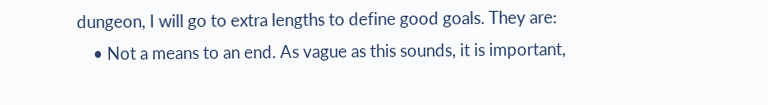dungeon, I will go to extra lengths to define good goals. They are:
    • Not a means to an end. As vague as this sounds, it is important,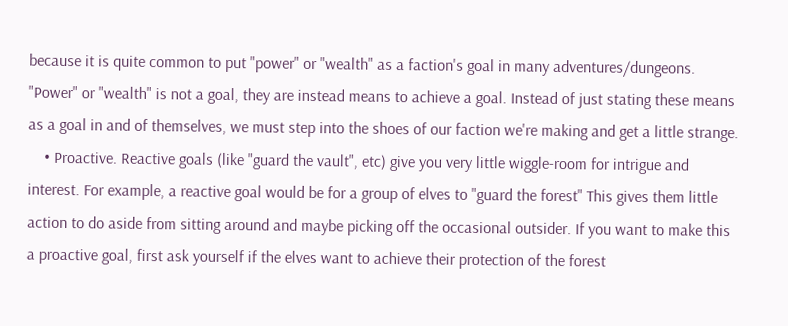because it is quite common to put "power" or "wealth" as a faction's goal in many adventures/dungeons. "Power" or "wealth" is not a goal, they are instead means to achieve a goal. Instead of just stating these means as a goal in and of themselves, we must step into the shoes of our faction we're making and get a little strange.
    • Proactive. Reactive goals (like "guard the vault", etc) give you very little wiggle-room for intrigue and interest. For example, a reactive goal would be for a group of elves to "guard the forest" This gives them little action to do aside from sitting around and maybe picking off the occasional outsider. If you want to make this a proactive goal, first ask yourself if the elves want to achieve their protection of the forest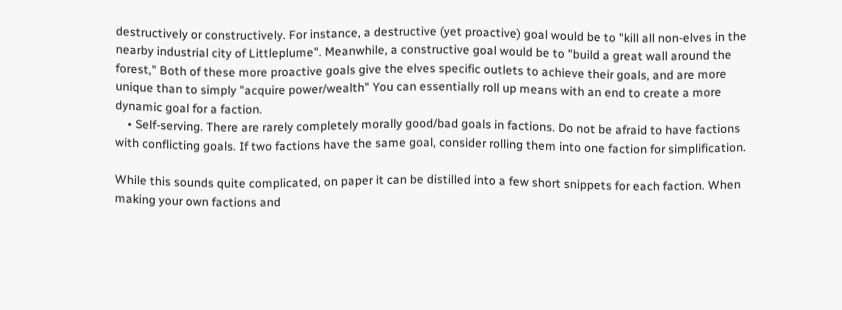destructively or constructively. For instance, a destructive (yet proactive) goal would be to "kill all non-elves in the nearby industrial city of Littleplume". Meanwhile, a constructive goal would be to "build a great wall around the forest," Both of these more proactive goals give the elves specific outlets to achieve their goals, and are more unique than to simply "acquire power/wealth" You can essentially roll up means with an end to create a more dynamic goal for a faction.
    • Self-serving. There are rarely completely morally good/bad goals in factions. Do not be afraid to have factions with conflicting goals. If two factions have the same goal, consider rolling them into one faction for simplification.

While this sounds quite complicated, on paper it can be distilled into a few short snippets for each faction. When making your own factions and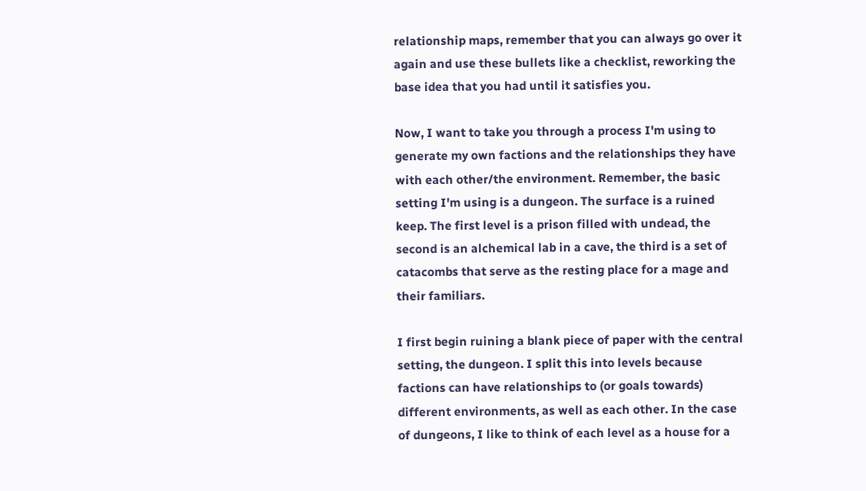relationship maps, remember that you can always go over it again and use these bullets like a checklist, reworking the base idea that you had until it satisfies you.

Now, I want to take you through a process I'm using to generate my own factions and the relationships they have with each other/the environment. Remember, the basic setting I'm using is a dungeon. The surface is a ruined keep. The first level is a prison filled with undead, the second is an alchemical lab in a cave, the third is a set of catacombs that serve as the resting place for a mage and their familiars.

I first begin ruining a blank piece of paper with the central setting, the dungeon. I split this into levels because factions can have relationships to (or goals towards) different environments, as well as each other. In the case of dungeons, I like to think of each level as a house for a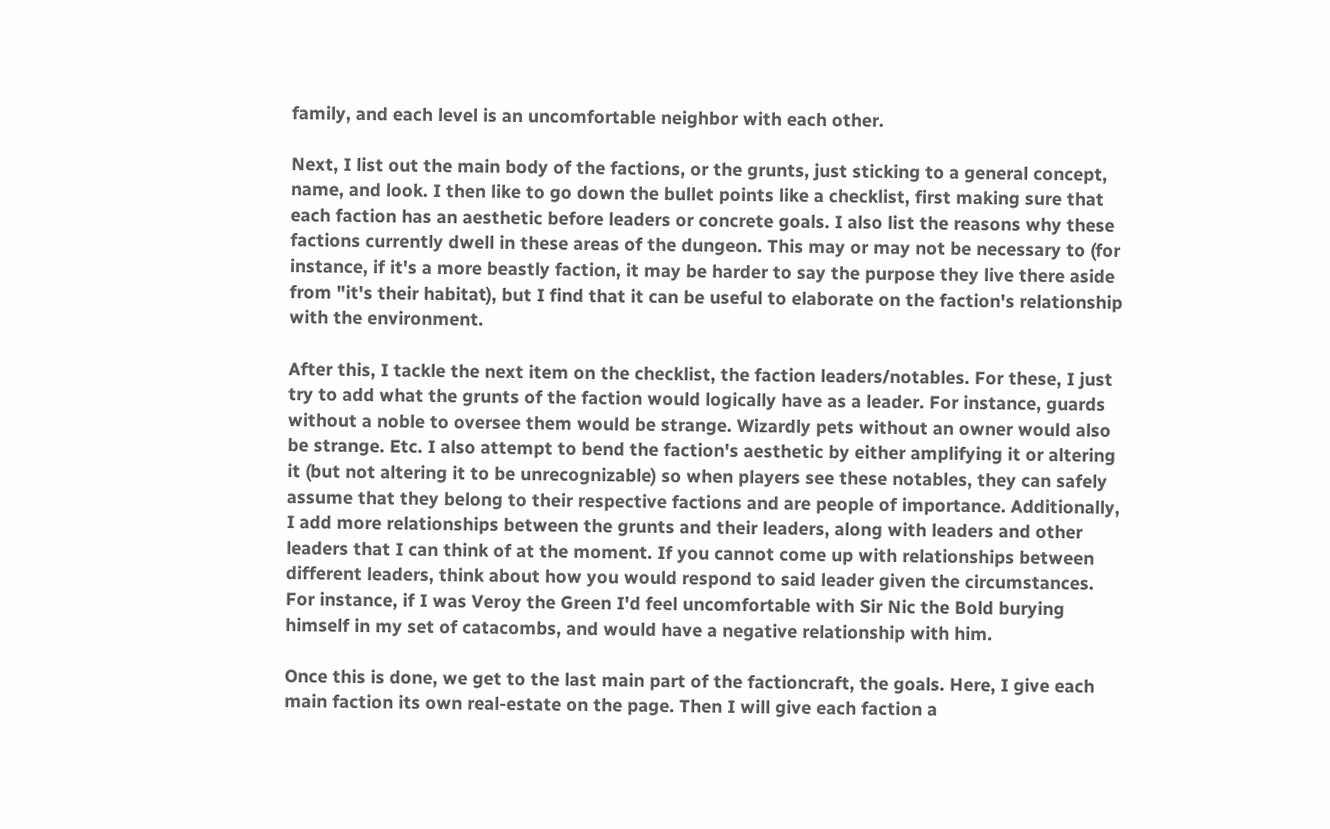family, and each level is an uncomfortable neighbor with each other.

Next, I list out the main body of the factions, or the grunts, just sticking to a general concept, name, and look. I then like to go down the bullet points like a checklist, first making sure that each faction has an aesthetic before leaders or concrete goals. I also list the reasons why these factions currently dwell in these areas of the dungeon. This may or may not be necessary to (for instance, if it's a more beastly faction, it may be harder to say the purpose they live there aside from "it's their habitat), but I find that it can be useful to elaborate on the faction's relationship with the environment.

After this, I tackle the next item on the checklist, the faction leaders/notables. For these, I just try to add what the grunts of the faction would logically have as a leader. For instance, guards without a noble to oversee them would be strange. Wizardly pets without an owner would also be strange. Etc. I also attempt to bend the faction's aesthetic by either amplifying it or altering it (but not altering it to be unrecognizable) so when players see these notables, they can safely assume that they belong to their respective factions and are people of importance. Additionally, I add more relationships between the grunts and their leaders, along with leaders and other leaders that I can think of at the moment. If you cannot come up with relationships between different leaders, think about how you would respond to said leader given the circumstances. For instance, if I was Veroy the Green I'd feel uncomfortable with Sir Nic the Bold burying himself in my set of catacombs, and would have a negative relationship with him.

Once this is done, we get to the last main part of the factioncraft, the goals. Here, I give each main faction its own real-estate on the page. Then I will give each faction a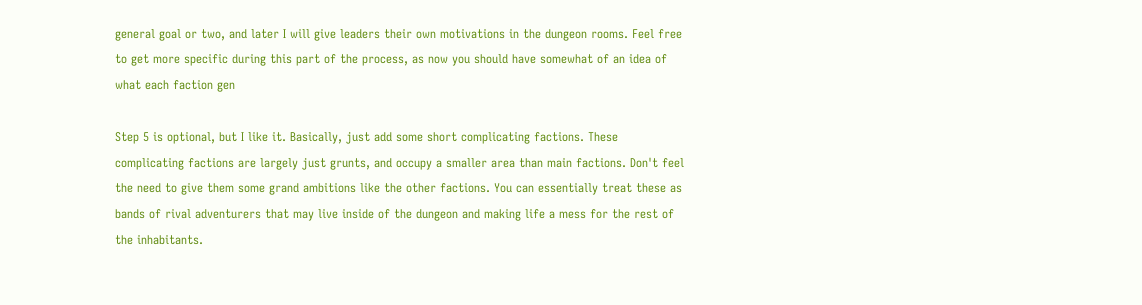general goal or two, and later I will give leaders their own motivations in the dungeon rooms. Feel free to get more specific during this part of the process, as now you should have somewhat of an idea of what each faction gen

Step 5 is optional, but I like it. Basically, just add some short complicating factions. These complicating factions are largely just grunts, and occupy a smaller area than main factions. Don't feel the need to give them some grand ambitions like the other factions. You can essentially treat these as bands of rival adventurers that may live inside of the dungeon and making life a mess for the rest of the inhabitants.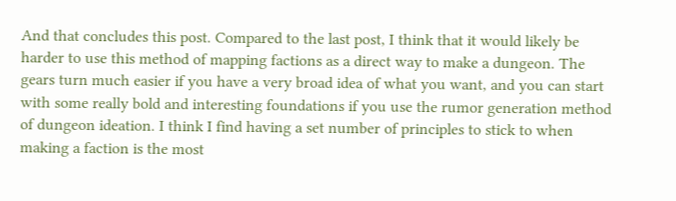And that concludes this post. Compared to the last post, I think that it would likely be harder to use this method of mapping factions as a direct way to make a dungeon. The gears turn much easier if you have a very broad idea of what you want, and you can start with some really bold and interesting foundations if you use the rumor generation method of dungeon ideation. I think I find having a set number of principles to stick to when making a faction is the most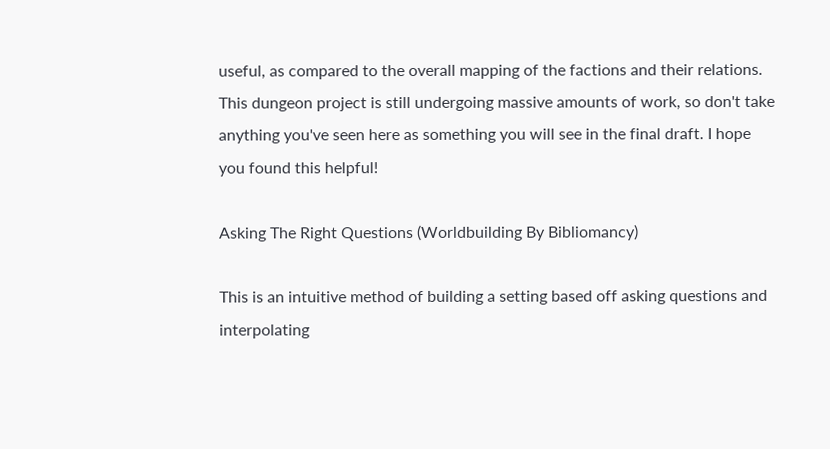useful, as compared to the overall mapping of the factions and their relations. This dungeon project is still undergoing massive amounts of work, so don't take anything you've seen here as something you will see in the final draft. I hope you found this helpful!

Asking The Right Questions (Worldbuilding By Bibliomancy)

This is an intuitive method of building a setting based off asking questions and interpolating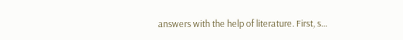answers with the help of literature. First, s...